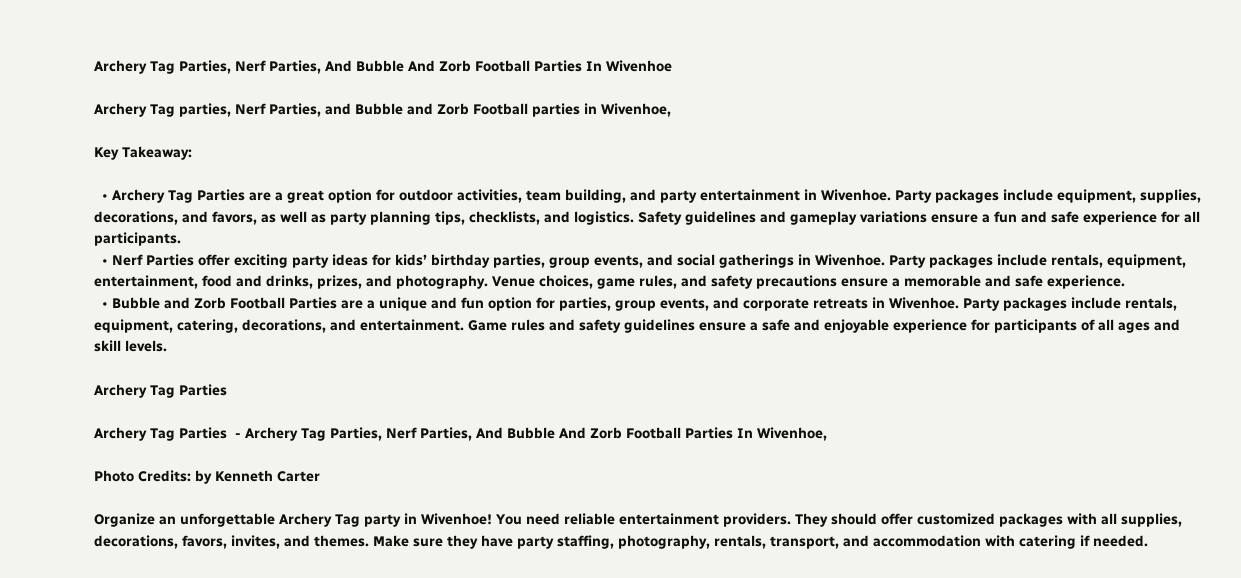Archery Tag Parties, Nerf Parties, And Bubble And Zorb Football Parties In Wivenhoe

Archery Tag parties, Nerf Parties, and Bubble and Zorb Football parties in Wivenhoe,

Key Takeaway:

  • Archery Tag Parties are a great option for outdoor activities, team building, and party entertainment in Wivenhoe. Party packages include equipment, supplies, decorations, and favors, as well as party planning tips, checklists, and logistics. Safety guidelines and gameplay variations ensure a fun and safe experience for all participants.
  • Nerf Parties offer exciting party ideas for kids’ birthday parties, group events, and social gatherings in Wivenhoe. Party packages include rentals, equipment, entertainment, food and drinks, prizes, and photography. Venue choices, game rules, and safety precautions ensure a memorable and safe experience.
  • Bubble and Zorb Football Parties are a unique and fun option for parties, group events, and corporate retreats in Wivenhoe. Party packages include rentals, equipment, catering, decorations, and entertainment. Game rules and safety guidelines ensure a safe and enjoyable experience for participants of all ages and skill levels.

Archery Tag Parties

Archery Tag Parties  - Archery Tag Parties, Nerf Parties, And Bubble And Zorb Football Parties In Wivenhoe,

Photo Credits: by Kenneth Carter

Organize an unforgettable Archery Tag party in Wivenhoe! You need reliable entertainment providers. They should offer customized packages with all supplies, decorations, favors, invites, and themes. Make sure they have party staffing, photography, rentals, transport, and accommodation with catering if needed.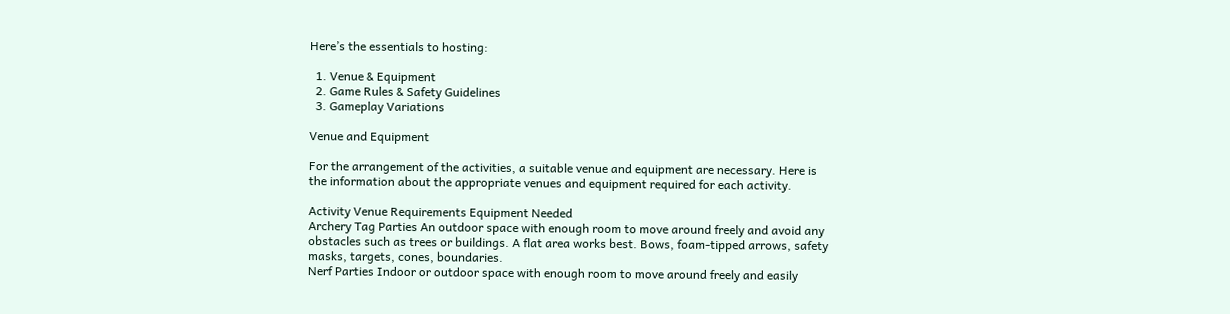Here’s the essentials to hosting:

  1. Venue & Equipment
  2. Game Rules & Safety Guidelines
  3. Gameplay Variations

Venue and Equipment

For the arrangement of the activities, a suitable venue and equipment are necessary. Here is the information about the appropriate venues and equipment required for each activity.

Activity Venue Requirements Equipment Needed
Archery Tag Parties An outdoor space with enough room to move around freely and avoid any obstacles such as trees or buildings. A flat area works best. Bows, foam-tipped arrows, safety masks, targets, cones, boundaries.
Nerf Parties Indoor or outdoor space with enough room to move around freely and easily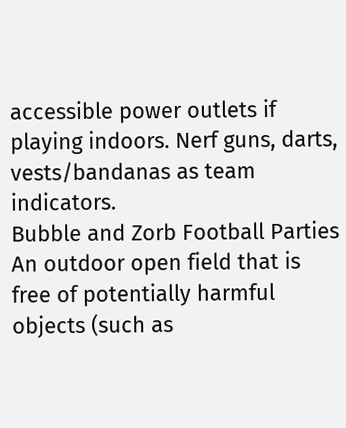accessible power outlets if playing indoors. Nerf guns, darts, vests/bandanas as team indicators.
Bubble and Zorb Football Parties An outdoor open field that is free of potentially harmful objects (such as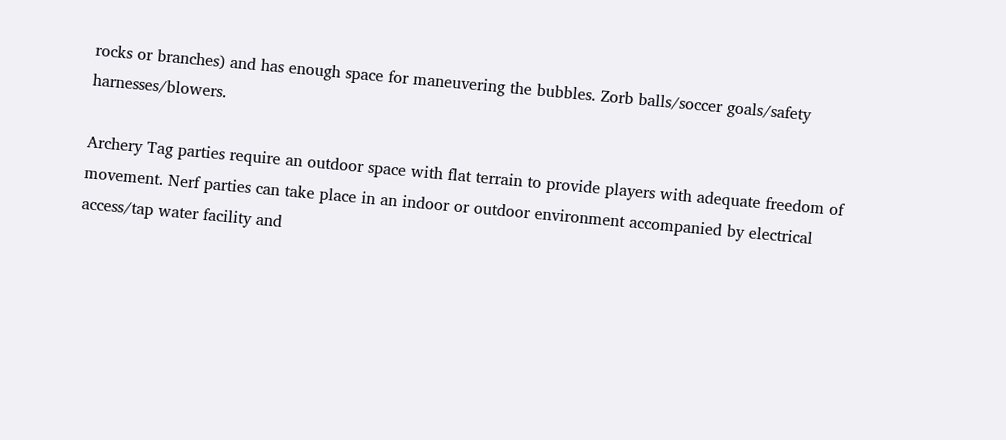rocks or branches) and has enough space for maneuvering the bubbles. Zorb balls/soccer goals/safety harnesses/blowers.

Archery Tag parties require an outdoor space with flat terrain to provide players with adequate freedom of movement. Nerf parties can take place in an indoor or outdoor environment accompanied by electrical access/tap water facility and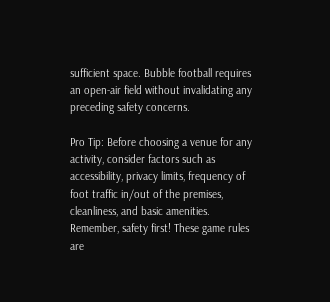sufficient space. Bubble football requires an open-air field without invalidating any preceding safety concerns.

Pro Tip: Before choosing a venue for any activity, consider factors such as accessibility, privacy limits, frequency of foot traffic in/out of the premises, cleanliness, and basic amenities.
Remember, safety first! These game rules are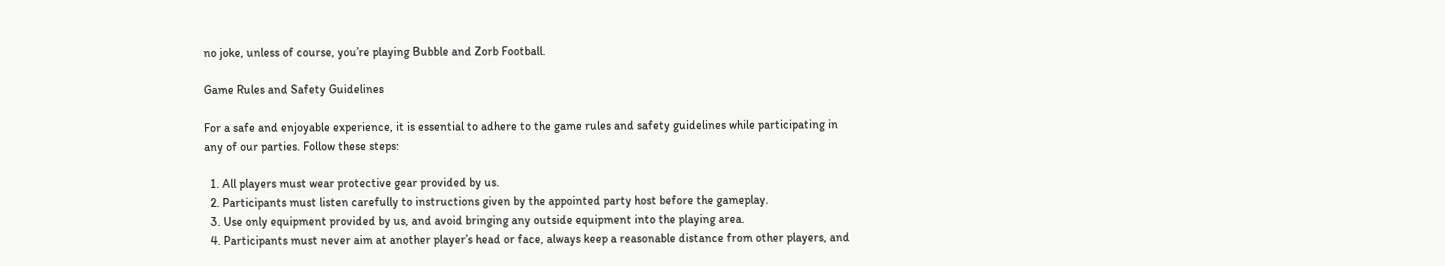no joke, unless of course, you’re playing Bubble and Zorb Football.

Game Rules and Safety Guidelines

For a safe and enjoyable experience, it is essential to adhere to the game rules and safety guidelines while participating in any of our parties. Follow these steps:

  1. All players must wear protective gear provided by us.
  2. Participants must listen carefully to instructions given by the appointed party host before the gameplay.
  3. Use only equipment provided by us, and avoid bringing any outside equipment into the playing area.
  4. Participants must never aim at another player’s head or face, always keep a reasonable distance from other players, and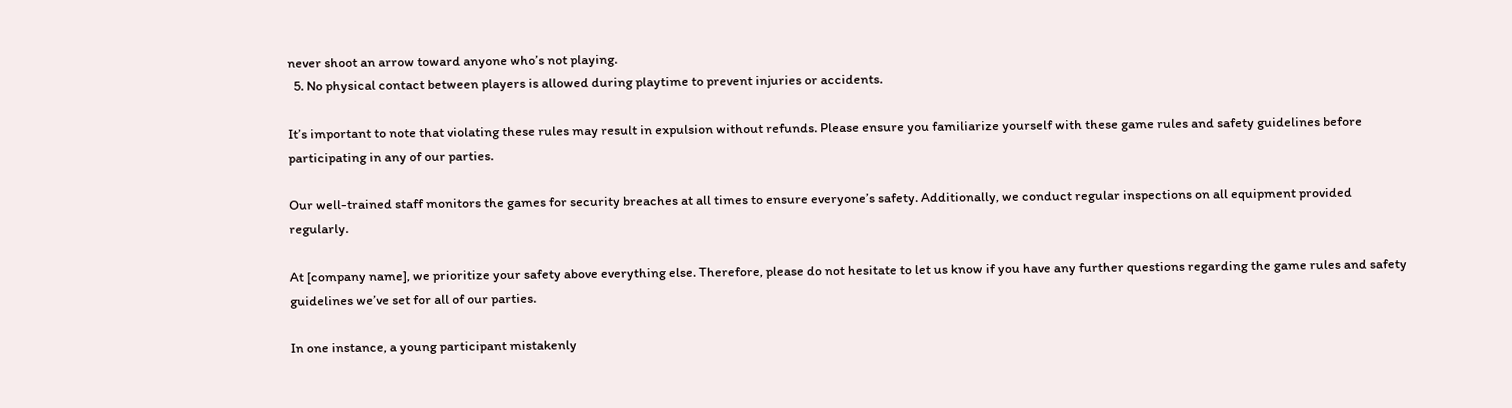never shoot an arrow toward anyone who’s not playing.
  5. No physical contact between players is allowed during playtime to prevent injuries or accidents.

It’s important to note that violating these rules may result in expulsion without refunds. Please ensure you familiarize yourself with these game rules and safety guidelines before participating in any of our parties.

Our well-trained staff monitors the games for security breaches at all times to ensure everyone’s safety. Additionally, we conduct regular inspections on all equipment provided regularly.

At [company name], we prioritize your safety above everything else. Therefore, please do not hesitate to let us know if you have any further questions regarding the game rules and safety guidelines we’ve set for all of our parties.

In one instance, a young participant mistakenly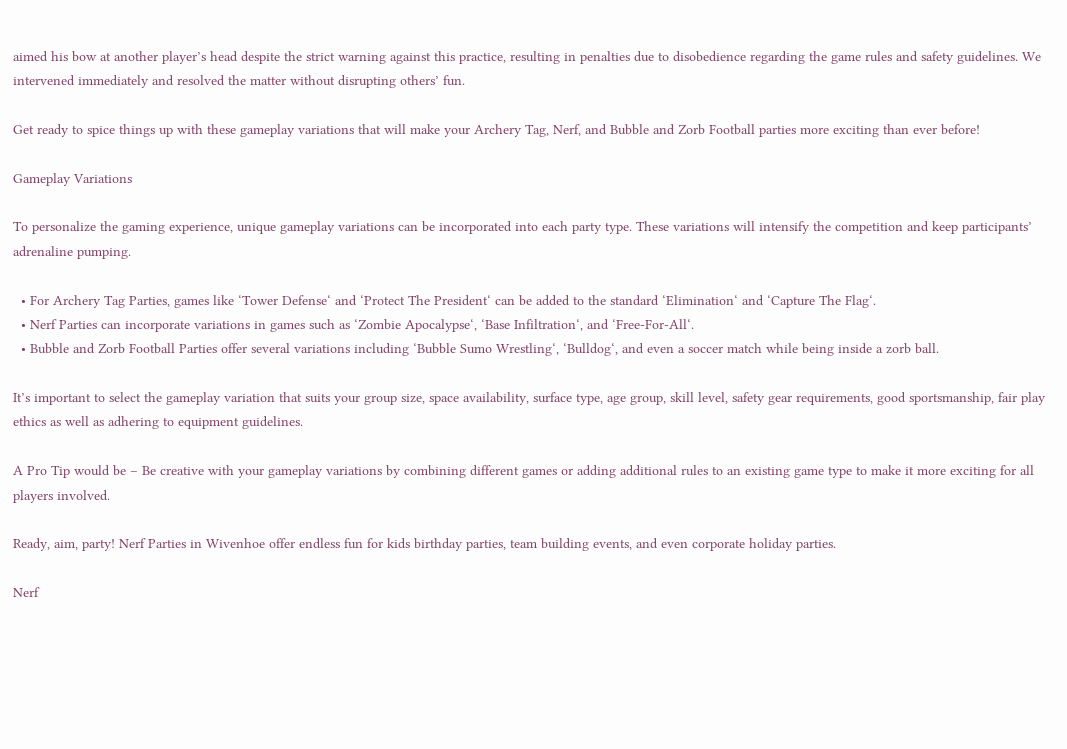aimed his bow at another player’s head despite the strict warning against this practice, resulting in penalties due to disobedience regarding the game rules and safety guidelines. We intervened immediately and resolved the matter without disrupting others’ fun.

Get ready to spice things up with these gameplay variations that will make your Archery Tag, Nerf, and Bubble and Zorb Football parties more exciting than ever before!

Gameplay Variations

To personalize the gaming experience, unique gameplay variations can be incorporated into each party type. These variations will intensify the competition and keep participants’ adrenaline pumping.

  • For Archery Tag Parties, games like ‘Tower Defense‘ and ‘Protect The President‘ can be added to the standard ‘Elimination‘ and ‘Capture The Flag‘.
  • Nerf Parties can incorporate variations in games such as ‘Zombie Apocalypse‘, ‘Base Infiltration‘, and ‘Free-For-All‘.
  • Bubble and Zorb Football Parties offer several variations including ‘Bubble Sumo Wrestling‘, ‘Bulldog‘, and even a soccer match while being inside a zorb ball.

It’s important to select the gameplay variation that suits your group size, space availability, surface type, age group, skill level, safety gear requirements, good sportsmanship, fair play ethics as well as adhering to equipment guidelines.

A Pro Tip would be – Be creative with your gameplay variations by combining different games or adding additional rules to an existing game type to make it more exciting for all players involved.

Ready, aim, party! Nerf Parties in Wivenhoe offer endless fun for kids birthday parties, team building events, and even corporate holiday parties.

Nerf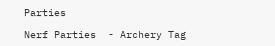Parties

Nerf Parties  - Archery Tag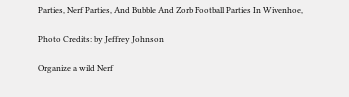Parties, Nerf Parties, And Bubble And Zorb Football Parties In Wivenhoe,

Photo Credits: by Jeffrey Johnson

Organize a wild Nerf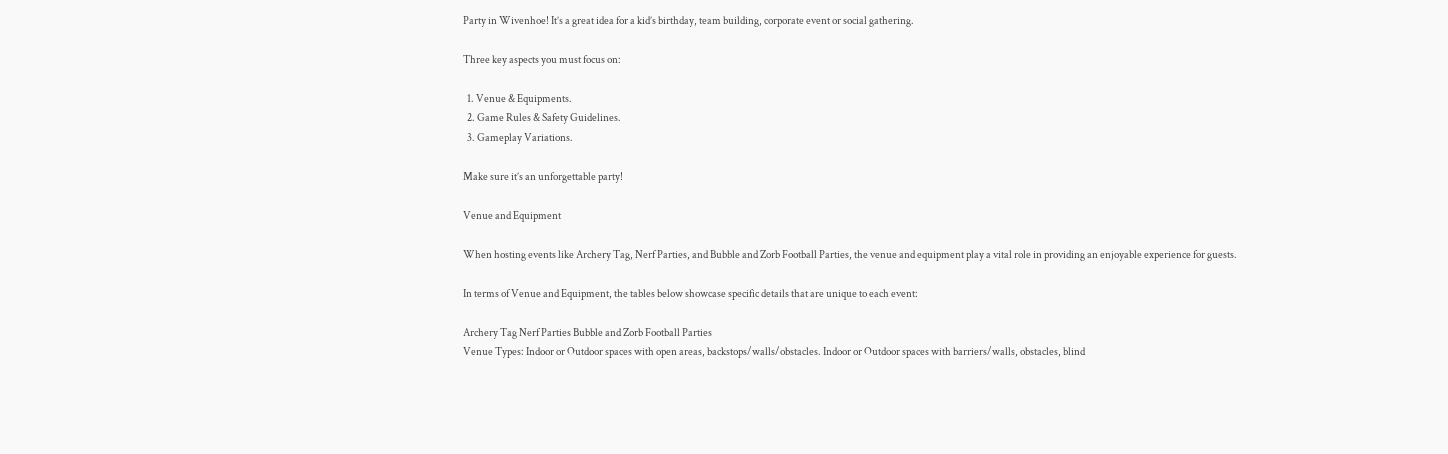Party in Wivenhoe! It’s a great idea for a kid’s birthday, team building, corporate event or social gathering.

Three key aspects you must focus on:

  1. Venue & Equipments.
  2. Game Rules & Safety Guidelines.
  3. Gameplay Variations.

Make sure it’s an unforgettable party!

Venue and Equipment

When hosting events like Archery Tag, Nerf Parties, and Bubble and Zorb Football Parties, the venue and equipment play a vital role in providing an enjoyable experience for guests.

In terms of Venue and Equipment, the tables below showcase specific details that are unique to each event:

Archery Tag Nerf Parties Bubble and Zorb Football Parties
Venue Types: Indoor or Outdoor spaces with open areas, backstops/walls/obstacles. Indoor or Outdoor spaces with barriers/walls, obstacles, blind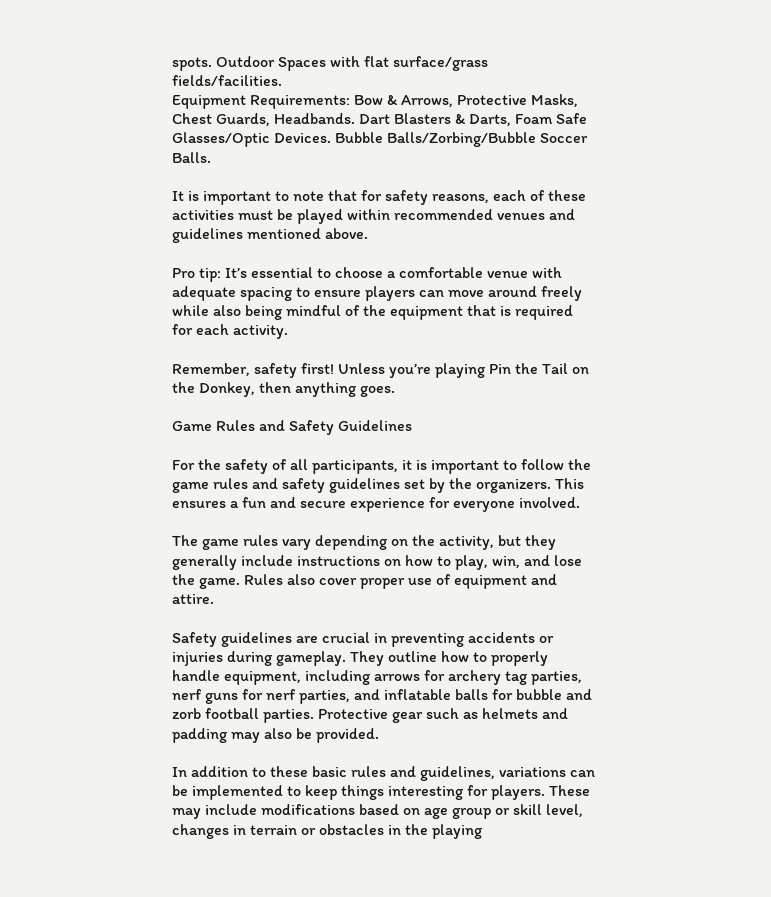spots. Outdoor Spaces with flat surface/grass fields/facilities.
Equipment Requirements: Bow & Arrows, Protective Masks, Chest Guards, Headbands. Dart Blasters & Darts, Foam Safe Glasses/Optic Devices. Bubble Balls/Zorbing/Bubble Soccer Balls.

It is important to note that for safety reasons, each of these activities must be played within recommended venues and guidelines mentioned above.

Pro tip: It’s essential to choose a comfortable venue with adequate spacing to ensure players can move around freely while also being mindful of the equipment that is required for each activity.

Remember, safety first! Unless you’re playing Pin the Tail on the Donkey, then anything goes.

Game Rules and Safety Guidelines

For the safety of all participants, it is important to follow the game rules and safety guidelines set by the organizers. This ensures a fun and secure experience for everyone involved.

The game rules vary depending on the activity, but they generally include instructions on how to play, win, and lose the game. Rules also cover proper use of equipment and attire.

Safety guidelines are crucial in preventing accidents or injuries during gameplay. They outline how to properly handle equipment, including arrows for archery tag parties, nerf guns for nerf parties, and inflatable balls for bubble and zorb football parties. Protective gear such as helmets and padding may also be provided.

In addition to these basic rules and guidelines, variations can be implemented to keep things interesting for players. These may include modifications based on age group or skill level, changes in terrain or obstacles in the playing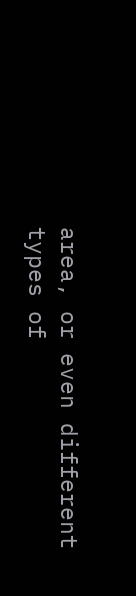area, or even different types of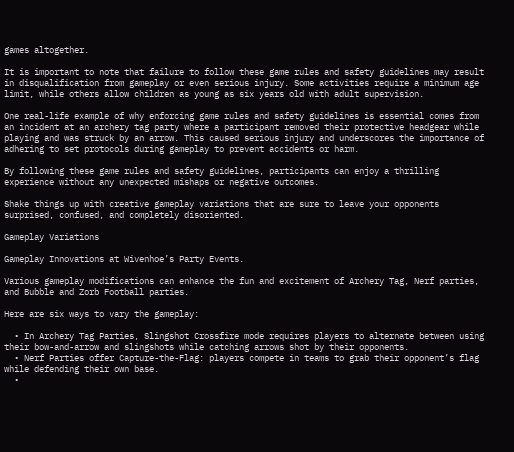games altogether.

It is important to note that failure to follow these game rules and safety guidelines may result in disqualification from gameplay or even serious injury. Some activities require a minimum age limit, while others allow children as young as six years old with adult supervision.

One real-life example of why enforcing game rules and safety guidelines is essential comes from an incident at an archery tag party where a participant removed their protective headgear while playing and was struck by an arrow. This caused serious injury and underscores the importance of adhering to set protocols during gameplay to prevent accidents or harm.

By following these game rules and safety guidelines, participants can enjoy a thrilling experience without any unexpected mishaps or negative outcomes.

Shake things up with creative gameplay variations that are sure to leave your opponents surprised, confused, and completely disoriented.

Gameplay Variations

Gameplay Innovations at Wivenhoe’s Party Events.

Various gameplay modifications can enhance the fun and excitement of Archery Tag, Nerf parties, and Bubble and Zorb Football parties.

Here are six ways to vary the gameplay:

  • In Archery Tag Parties, Slingshot Crossfire mode requires players to alternate between using their bow-and-arrow and slingshots while catching arrows shot by their opponents.
  • Nerf Parties offer Capture-the-Flag: players compete in teams to grab their opponent’s flag while defending their own base.
  •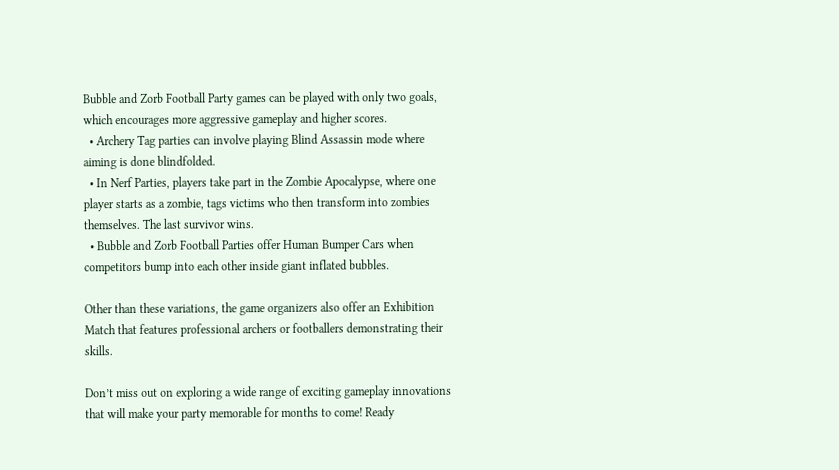Bubble and Zorb Football Party games can be played with only two goals, which encourages more aggressive gameplay and higher scores.
  • Archery Tag parties can involve playing Blind Assassin mode where aiming is done blindfolded.
  • In Nerf Parties, players take part in the Zombie Apocalypse, where one player starts as a zombie, tags victims who then transform into zombies themselves. The last survivor wins.
  • Bubble and Zorb Football Parties offer Human Bumper Cars when competitors bump into each other inside giant inflated bubbles.

Other than these variations, the game organizers also offer an Exhibition Match that features professional archers or footballers demonstrating their skills.

Don’t miss out on exploring a wide range of exciting gameplay innovations that will make your party memorable for months to come! Ready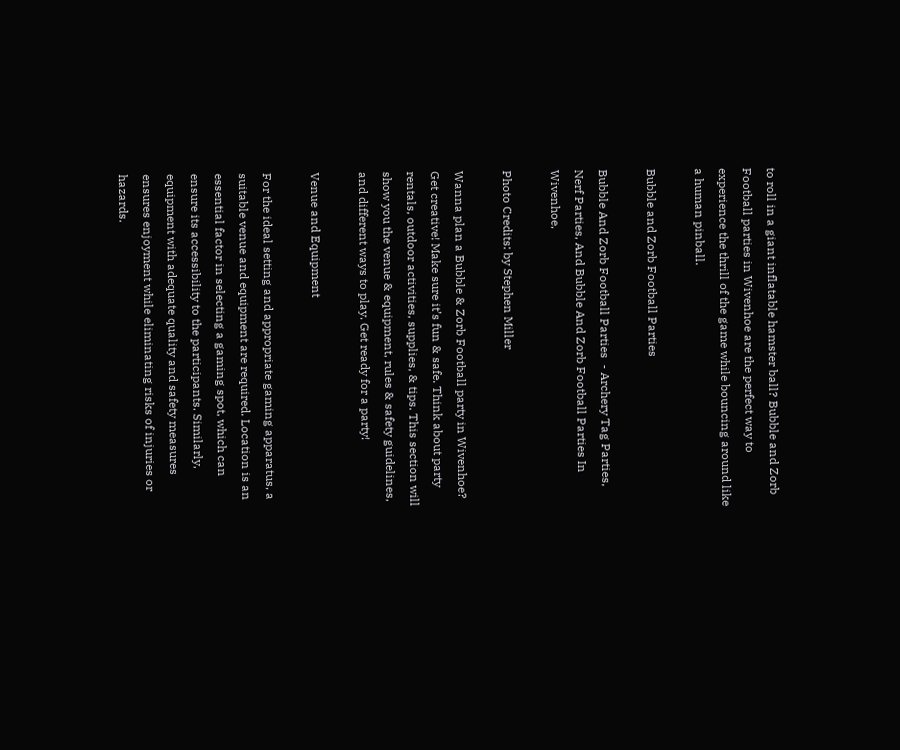to roll in a giant inflatable hamster ball? Bubble and Zorb Football parties in Wivenhoe are the perfect way to experience the thrill of the game while bouncing around like a human pinball.

Bubble and Zorb Football Parties

Bubble And Zorb Football Parties  - Archery Tag Parties, Nerf Parties, And Bubble And Zorb Football Parties In Wivenhoe,

Photo Credits: by Stephen Miller

Wanna plan a Bubble & Zorb Football party in Wivenhoe? Get creative! Make sure it’s fun & safe. Think about party rentals, outdoor activities, supplies, & tips. This section will show you the venue & equipment, rules & safety guidelines, and different ways to play. Get ready for a party!

Venue and Equipment

For the ideal setting and appropriate gaming apparatus, a suitable venue and equipment are required. Location is an essential factor in selecting a gaming spot, which can ensure its accessibility to the participants. Similarly, equipment with adequate quality and safety measures ensures enjoyment while eliminating risks of injuries or hazards.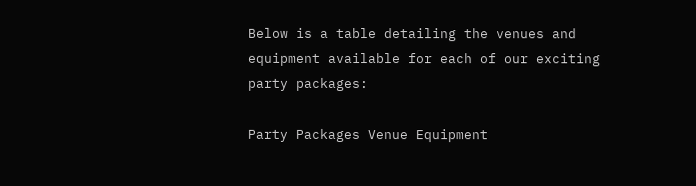Below is a table detailing the venues and equipment available for each of our exciting party packages:

Party Packages Venue Equipment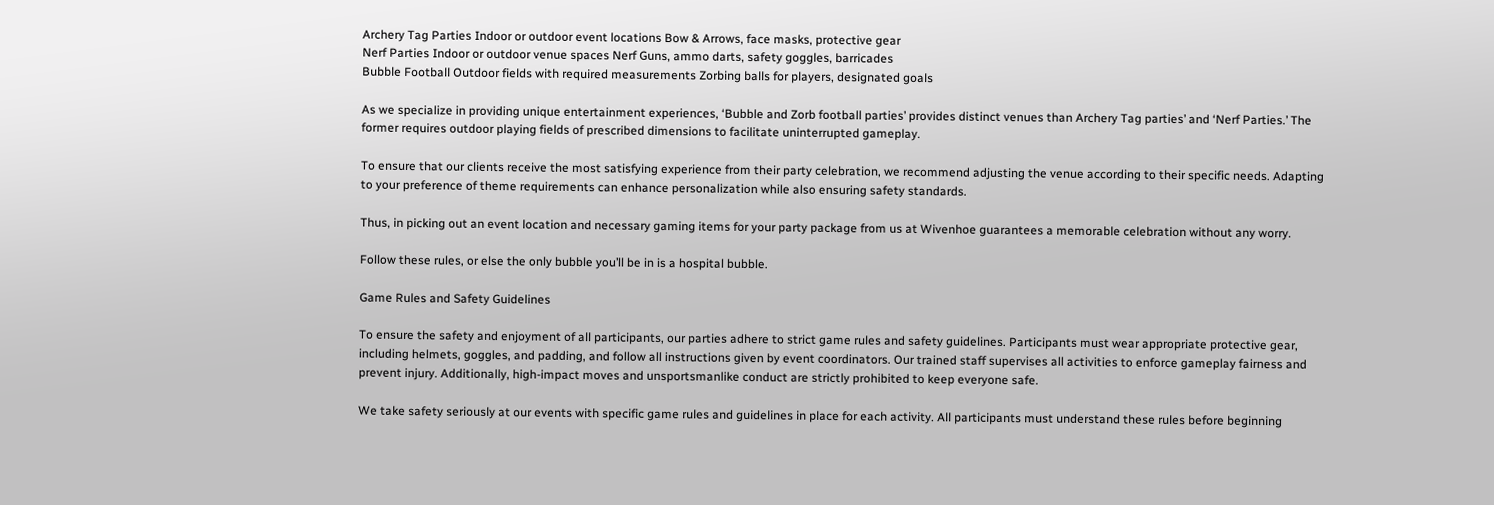Archery Tag Parties Indoor or outdoor event locations Bow & Arrows, face masks, protective gear
Nerf Parties Indoor or outdoor venue spaces Nerf Guns, ammo darts, safety goggles, barricades
Bubble Football Outdoor fields with required measurements Zorbing balls for players, designated goals

As we specialize in providing unique entertainment experiences, ‘Bubble and Zorb football parties’ provides distinct venues than Archery Tag parties’ and ‘Nerf Parties.’ The former requires outdoor playing fields of prescribed dimensions to facilitate uninterrupted gameplay.

To ensure that our clients receive the most satisfying experience from their party celebration, we recommend adjusting the venue according to their specific needs. Adapting to your preference of theme requirements can enhance personalization while also ensuring safety standards.

Thus, in picking out an event location and necessary gaming items for your party package from us at Wivenhoe guarantees a memorable celebration without any worry.

Follow these rules, or else the only bubble you’ll be in is a hospital bubble.

Game Rules and Safety Guidelines

To ensure the safety and enjoyment of all participants, our parties adhere to strict game rules and safety guidelines. Participants must wear appropriate protective gear, including helmets, goggles, and padding, and follow all instructions given by event coordinators. Our trained staff supervises all activities to enforce gameplay fairness and prevent injury. Additionally, high-impact moves and unsportsmanlike conduct are strictly prohibited to keep everyone safe.

We take safety seriously at our events with specific game rules and guidelines in place for each activity. All participants must understand these rules before beginning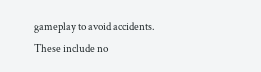gameplay to avoid accidents. These include no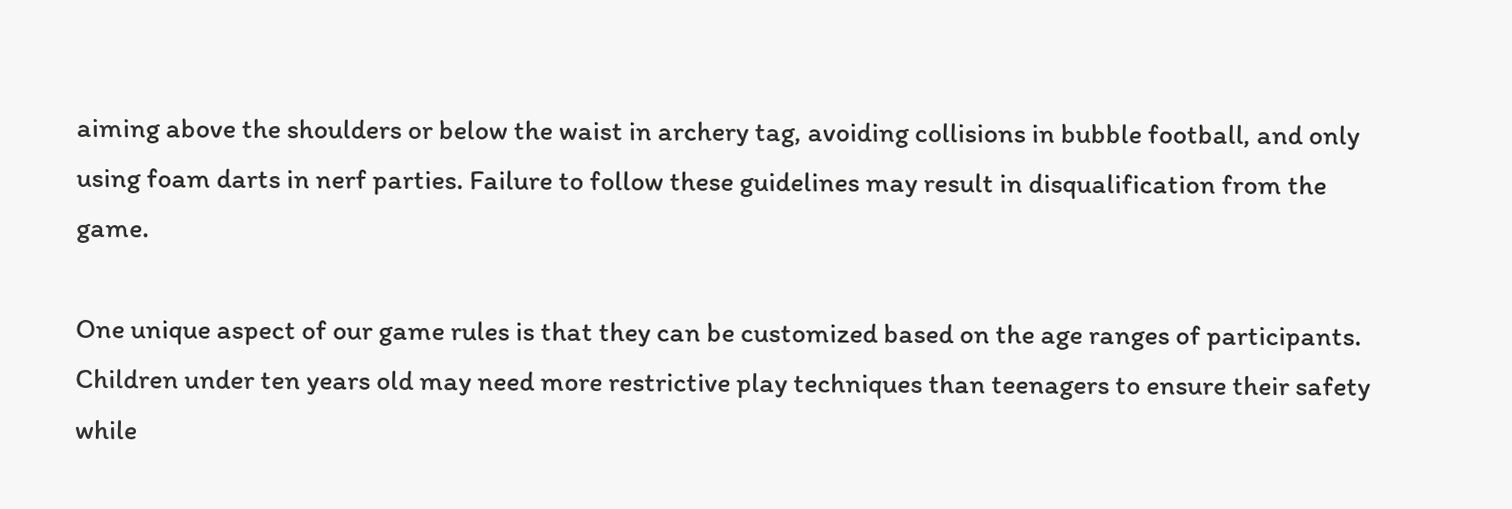aiming above the shoulders or below the waist in archery tag, avoiding collisions in bubble football, and only using foam darts in nerf parties. Failure to follow these guidelines may result in disqualification from the game.

One unique aspect of our game rules is that they can be customized based on the age ranges of participants. Children under ten years old may need more restrictive play techniques than teenagers to ensure their safety while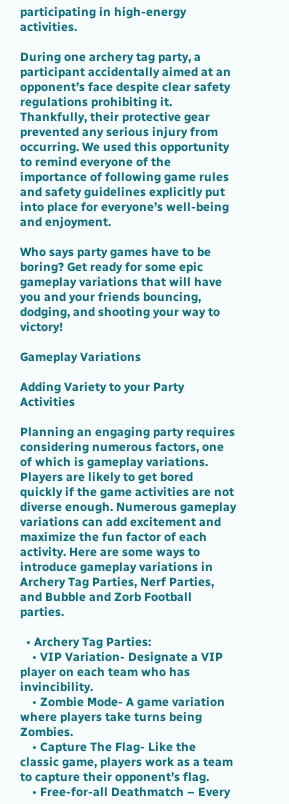participating in high-energy activities.

During one archery tag party, a participant accidentally aimed at an opponent’s face despite clear safety regulations prohibiting it. Thankfully, their protective gear prevented any serious injury from occurring. We used this opportunity to remind everyone of the importance of following game rules and safety guidelines explicitly put into place for everyone’s well-being and enjoyment.

Who says party games have to be boring? Get ready for some epic gameplay variations that will have you and your friends bouncing, dodging, and shooting your way to victory!

Gameplay Variations

Adding Variety to your Party Activities

Planning an engaging party requires considering numerous factors, one of which is gameplay variations. Players are likely to get bored quickly if the game activities are not diverse enough. Numerous gameplay variations can add excitement and maximize the fun factor of each activity. Here are some ways to introduce gameplay variations in Archery Tag Parties, Nerf Parties, and Bubble and Zorb Football parties.

  • Archery Tag Parties:
    • VIP Variation- Designate a VIP player on each team who has invincibility.
    • Zombie Mode- A game variation where players take turns being Zombies.
    • Capture The Flag- Like the classic game, players work as a team to capture their opponent’s flag.
    • Free-for-all Deathmatch – Every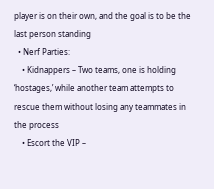player is on their own, and the goal is to be the last person standing
  • Nerf Parties:
    • Kidnappers – Two teams, one is holding ‘hostages,’ while another team attempts to rescue them without losing any teammates in the process
    • Escort the VIP –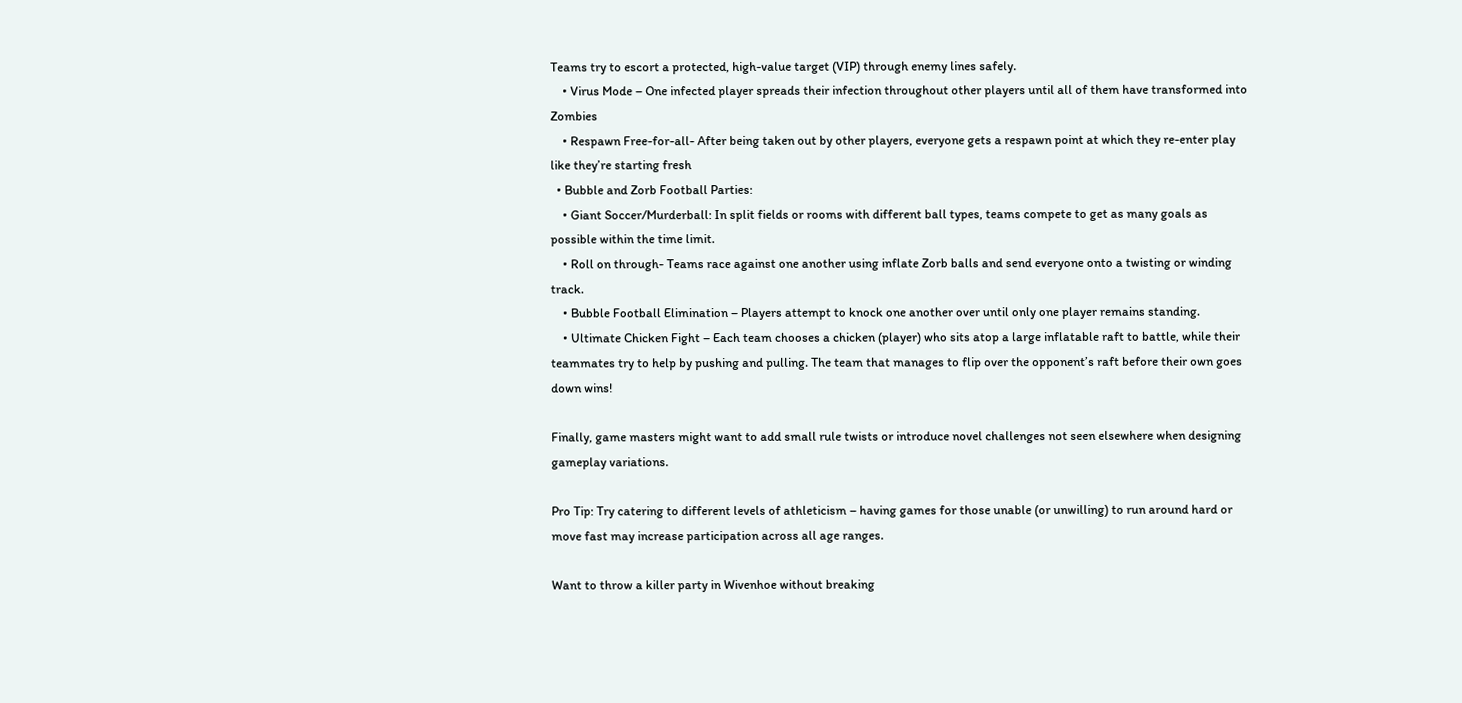Teams try to escort a protected, high-value target (VIP) through enemy lines safely.
    • Virus Mode – One infected player spreads their infection throughout other players until all of them have transformed into Zombies
    • Respawn Free-for-all- After being taken out by other players, everyone gets a respawn point at which they re-enter play like they’re starting fresh
  • Bubble and Zorb Football Parties:
    • Giant Soccer/Murderball: In split fields or rooms with different ball types, teams compete to get as many goals as possible within the time limit.
    • Roll on through- Teams race against one another using inflate Zorb balls and send everyone onto a twisting or winding track.
    • Bubble Football Elimination – Players attempt to knock one another over until only one player remains standing.
    • Ultimate Chicken Fight – Each team chooses a chicken (player) who sits atop a large inflatable raft to battle, while their teammates try to help by pushing and pulling. The team that manages to flip over the opponent’s raft before their own goes down wins!

Finally, game masters might want to add small rule twists or introduce novel challenges not seen elsewhere when designing gameplay variations.

Pro Tip: Try catering to different levels of athleticism – having games for those unable (or unwilling) to run around hard or move fast may increase participation across all age ranges.

Want to throw a killer party in Wivenhoe without breaking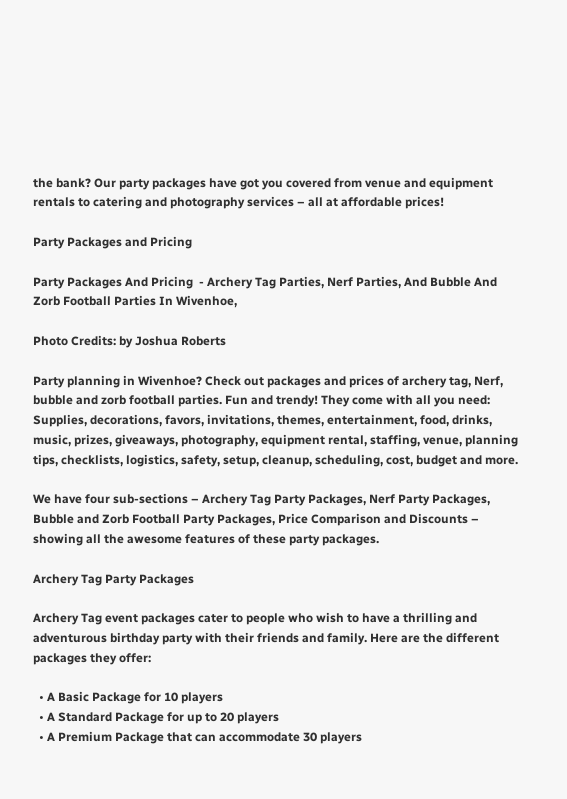the bank? Our party packages have got you covered from venue and equipment rentals to catering and photography services – all at affordable prices!

Party Packages and Pricing

Party Packages And Pricing  - Archery Tag Parties, Nerf Parties, And Bubble And Zorb Football Parties In Wivenhoe,

Photo Credits: by Joshua Roberts

Party planning in Wivenhoe? Check out packages and prices of archery tag, Nerf, bubble and zorb football parties. Fun and trendy! They come with all you need: Supplies, decorations, favors, invitations, themes, entertainment, food, drinks, music, prizes, giveaways, photography, equipment rental, staffing, venue, planning tips, checklists, logistics, safety, setup, cleanup, scheduling, cost, budget and more.

We have four sub-sections – Archery Tag Party Packages, Nerf Party Packages, Bubble and Zorb Football Party Packages, Price Comparison and Discounts – showing all the awesome features of these party packages.

Archery Tag Party Packages

Archery Tag event packages cater to people who wish to have a thrilling and adventurous birthday party with their friends and family. Here are the different packages they offer:

  • A Basic Package for 10 players
  • A Standard Package for up to 20 players
  • A Premium Package that can accommodate 30 players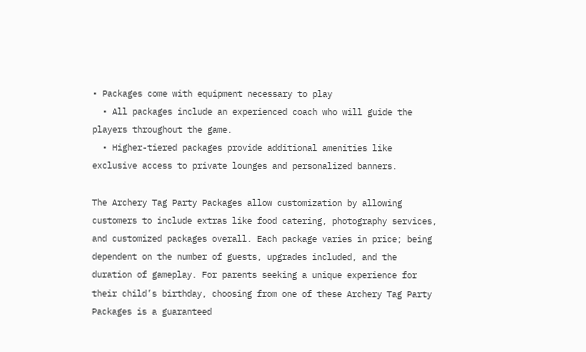• Packages come with equipment necessary to play
  • All packages include an experienced coach who will guide the players throughout the game.
  • Higher-tiered packages provide additional amenities like exclusive access to private lounges and personalized banners.

The Archery Tag Party Packages allow customization by allowing customers to include extras like food catering, photography services, and customized packages overall. Each package varies in price; being dependent on the number of guests, upgrades included, and the duration of gameplay. For parents seeking a unique experience for their child’s birthday, choosing from one of these Archery Tag Party Packages is a guaranteed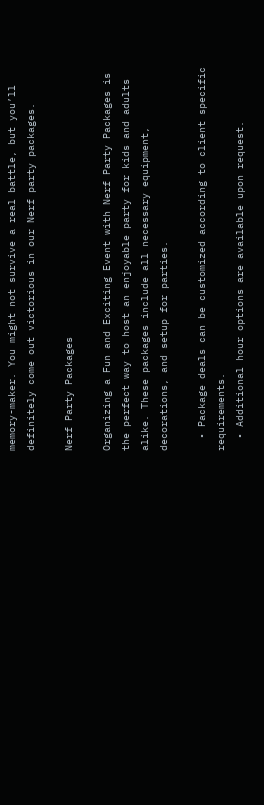memory-maker. You might not survive a real battle, but you’ll definitely come out victorious in our Nerf party packages.

Nerf Party Packages

Organizing a Fun and Exciting Event with Nerf Party Packages is the perfect way to host an enjoyable party for kids and adults alike. These packages include all necessary equipment, decorations, and setup for parties.

  • Package deals can be customized according to client specific requirements.
  • Additional hour options are available upon request.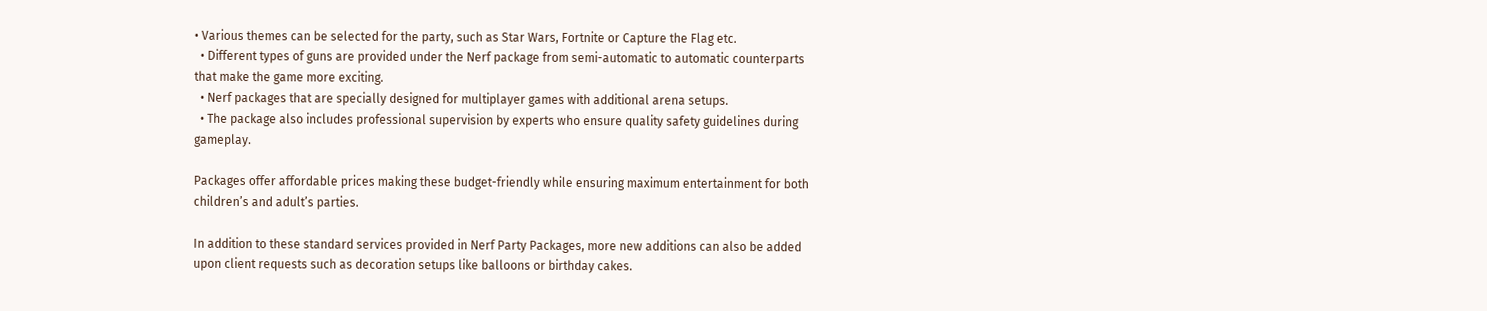• Various themes can be selected for the party, such as Star Wars, Fortnite or Capture the Flag etc.
  • Different types of guns are provided under the Nerf package from semi-automatic to automatic counterparts that make the game more exciting.
  • Nerf packages that are specially designed for multiplayer games with additional arena setups.
  • The package also includes professional supervision by experts who ensure quality safety guidelines during gameplay.

Packages offer affordable prices making these budget-friendly while ensuring maximum entertainment for both children’s and adult’s parties.

In addition to these standard services provided in Nerf Party Packages, more new additions can also be added upon client requests such as decoration setups like balloons or birthday cakes.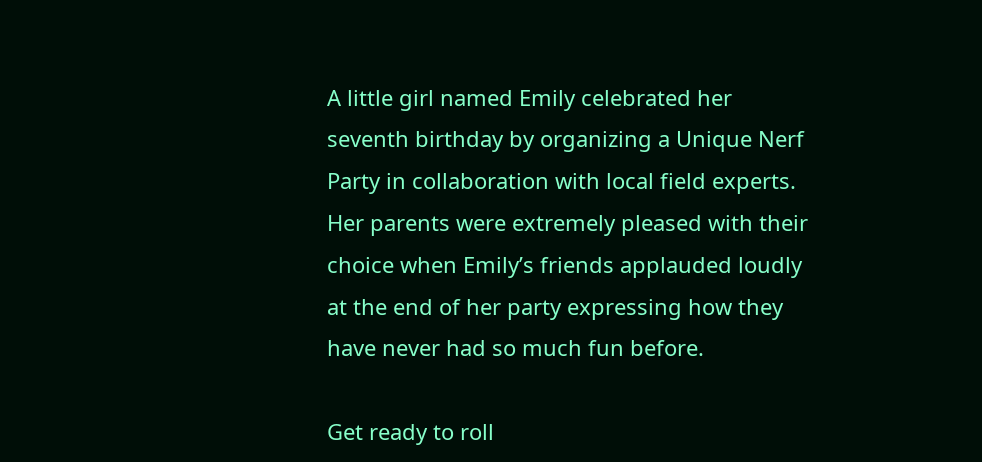A little girl named Emily celebrated her seventh birthday by organizing a Unique Nerf Party in collaboration with local field experts. Her parents were extremely pleased with their choice when Emily’s friends applauded loudly at the end of her party expressing how they have never had so much fun before.

Get ready to roll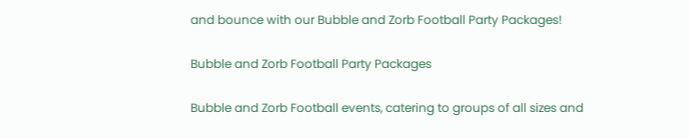and bounce with our Bubble and Zorb Football Party Packages!

Bubble and Zorb Football Party Packages

Bubble and Zorb Football events, catering to groups of all sizes and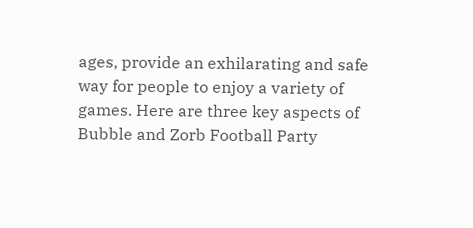ages, provide an exhilarating and safe way for people to enjoy a variety of games. Here are three key aspects of Bubble and Zorb Football Party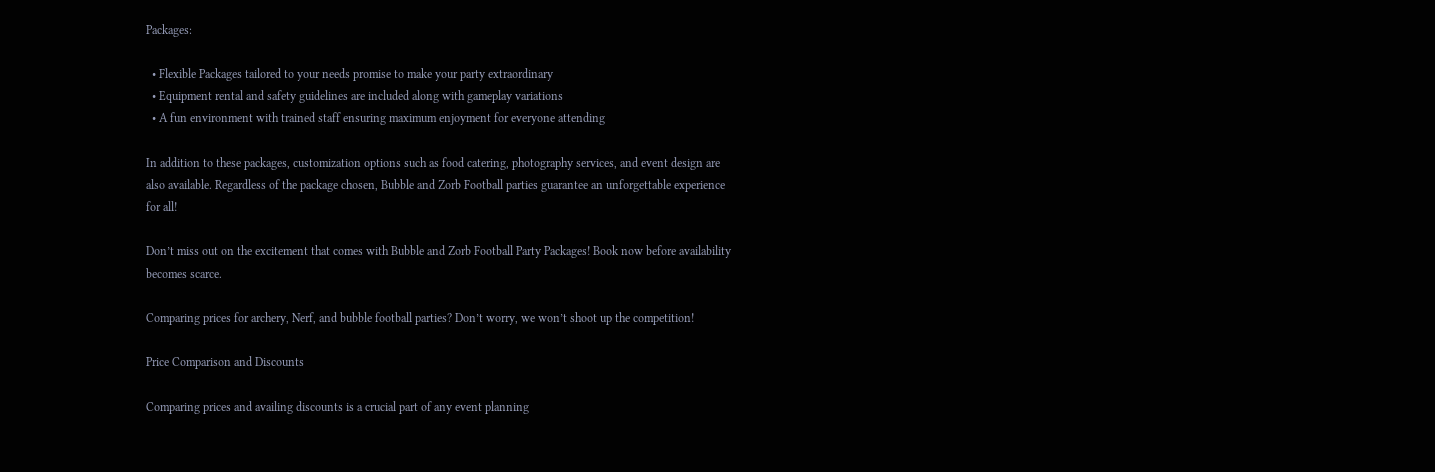Packages:

  • Flexible Packages tailored to your needs promise to make your party extraordinary
  • Equipment rental and safety guidelines are included along with gameplay variations
  • A fun environment with trained staff ensuring maximum enjoyment for everyone attending

In addition to these packages, customization options such as food catering, photography services, and event design are also available. Regardless of the package chosen, Bubble and Zorb Football parties guarantee an unforgettable experience for all!

Don’t miss out on the excitement that comes with Bubble and Zorb Football Party Packages! Book now before availability becomes scarce.

Comparing prices for archery, Nerf, and bubble football parties? Don’t worry, we won’t shoot up the competition!

Price Comparison and Discounts

Comparing prices and availing discounts is a crucial part of any event planning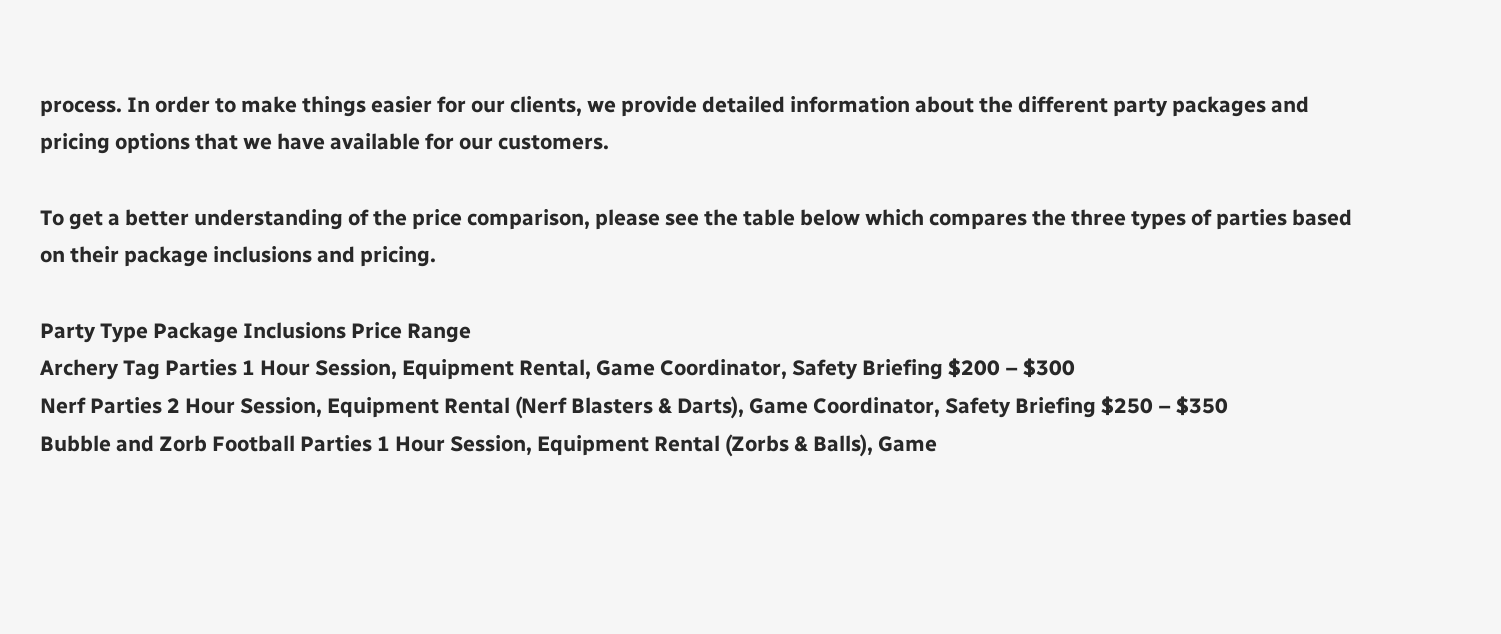process. In order to make things easier for our clients, we provide detailed information about the different party packages and pricing options that we have available for our customers.

To get a better understanding of the price comparison, please see the table below which compares the three types of parties based on their package inclusions and pricing.

Party Type Package Inclusions Price Range
Archery Tag Parties 1 Hour Session, Equipment Rental, Game Coordinator, Safety Briefing $200 – $300
Nerf Parties 2 Hour Session, Equipment Rental (Nerf Blasters & Darts), Game Coordinator, Safety Briefing $250 – $350
Bubble and Zorb Football Parties 1 Hour Session, Equipment Rental (Zorbs & Balls), Game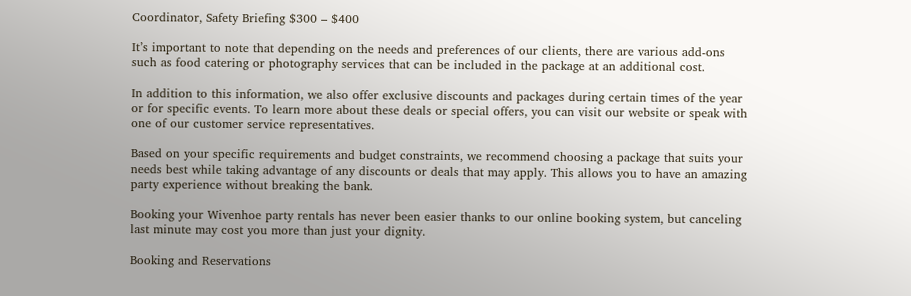Coordinator, Safety Briefing $300 – $400

It’s important to note that depending on the needs and preferences of our clients, there are various add-ons such as food catering or photography services that can be included in the package at an additional cost.

In addition to this information, we also offer exclusive discounts and packages during certain times of the year or for specific events. To learn more about these deals or special offers, you can visit our website or speak with one of our customer service representatives.

Based on your specific requirements and budget constraints, we recommend choosing a package that suits your needs best while taking advantage of any discounts or deals that may apply. This allows you to have an amazing party experience without breaking the bank.

Booking your Wivenhoe party rentals has never been easier thanks to our online booking system, but canceling last minute may cost you more than just your dignity.

Booking and Reservations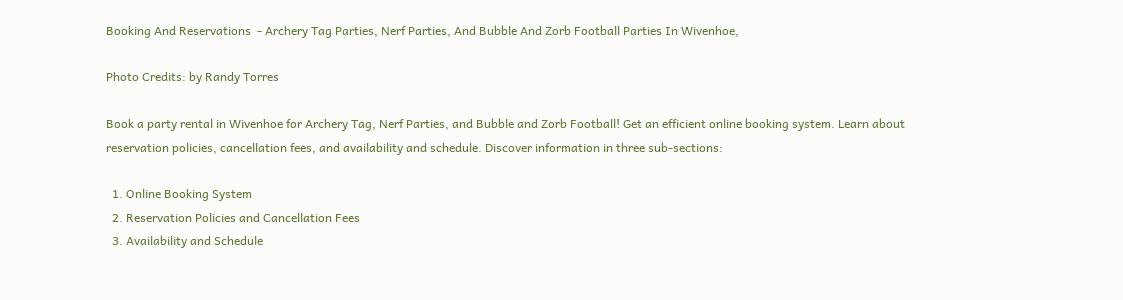Booking And Reservations  - Archery Tag Parties, Nerf Parties, And Bubble And Zorb Football Parties In Wivenhoe,

Photo Credits: by Randy Torres

Book a party rental in Wivenhoe for Archery Tag, Nerf Parties, and Bubble and Zorb Football! Get an efficient online booking system. Learn about reservation policies, cancellation fees, and availability and schedule. Discover information in three sub-sections:

  1. Online Booking System
  2. Reservation Policies and Cancellation Fees
  3. Availability and Schedule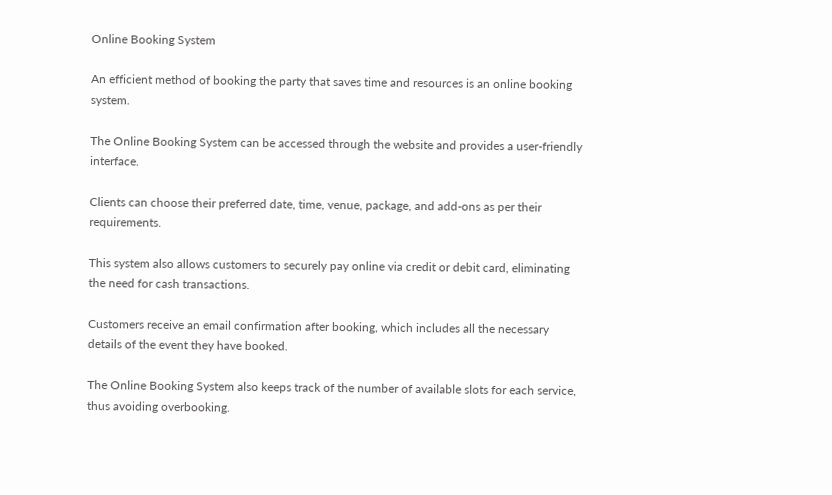Online Booking System

An efficient method of booking the party that saves time and resources is an online booking system.

The Online Booking System can be accessed through the website and provides a user-friendly interface.

Clients can choose their preferred date, time, venue, package, and add-ons as per their requirements.

This system also allows customers to securely pay online via credit or debit card, eliminating the need for cash transactions.

Customers receive an email confirmation after booking, which includes all the necessary details of the event they have booked.

The Online Booking System also keeps track of the number of available slots for each service, thus avoiding overbooking.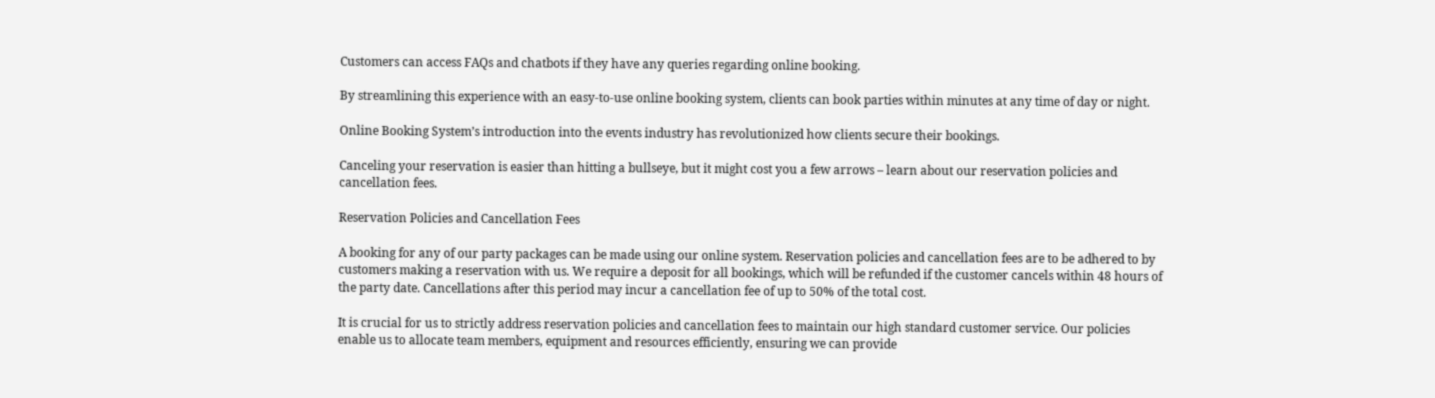Customers can access FAQs and chatbots if they have any queries regarding online booking.

By streamlining this experience with an easy-to-use online booking system, clients can book parties within minutes at any time of day or night.

Online Booking System’s introduction into the events industry has revolutionized how clients secure their bookings.

Canceling your reservation is easier than hitting a bullseye, but it might cost you a few arrows – learn about our reservation policies and cancellation fees.

Reservation Policies and Cancellation Fees

A booking for any of our party packages can be made using our online system. Reservation policies and cancellation fees are to be adhered to by customers making a reservation with us. We require a deposit for all bookings, which will be refunded if the customer cancels within 48 hours of the party date. Cancellations after this period may incur a cancellation fee of up to 50% of the total cost.

It is crucial for us to strictly address reservation policies and cancellation fees to maintain our high standard customer service. Our policies enable us to allocate team members, equipment and resources efficiently, ensuring we can provide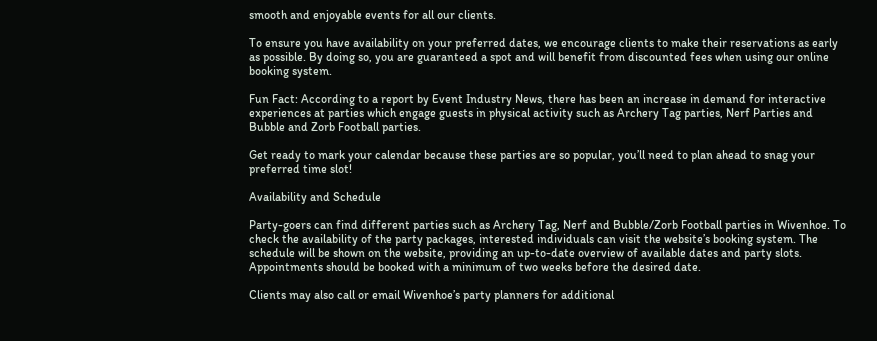smooth and enjoyable events for all our clients.

To ensure you have availability on your preferred dates, we encourage clients to make their reservations as early as possible. By doing so, you are guaranteed a spot and will benefit from discounted fees when using our online booking system.

Fun Fact: According to a report by Event Industry News, there has been an increase in demand for interactive experiences at parties which engage guests in physical activity such as Archery Tag parties, Nerf Parties and Bubble and Zorb Football parties.

Get ready to mark your calendar because these parties are so popular, you’ll need to plan ahead to snag your preferred time slot!

Availability and Schedule

Party-goers can find different parties such as Archery Tag, Nerf and Bubble/Zorb Football parties in Wivenhoe. To check the availability of the party packages, interested individuals can visit the website’s booking system. The schedule will be shown on the website, providing an up-to-date overview of available dates and party slots. Appointments should be booked with a minimum of two weeks before the desired date.

Clients may also call or email Wivenhoe’s party planners for additional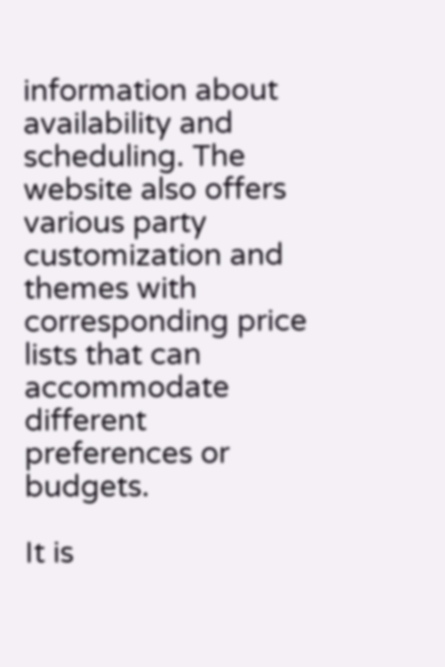information about availability and scheduling. The website also offers various party customization and themes with corresponding price lists that can accommodate different preferences or budgets.

It is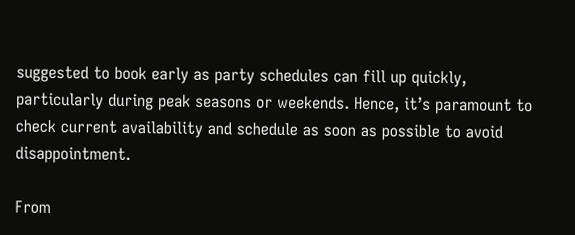suggested to book early as party schedules can fill up quickly, particularly during peak seasons or weekends. Hence, it’s paramount to check current availability and schedule as soon as possible to avoid disappointment.

From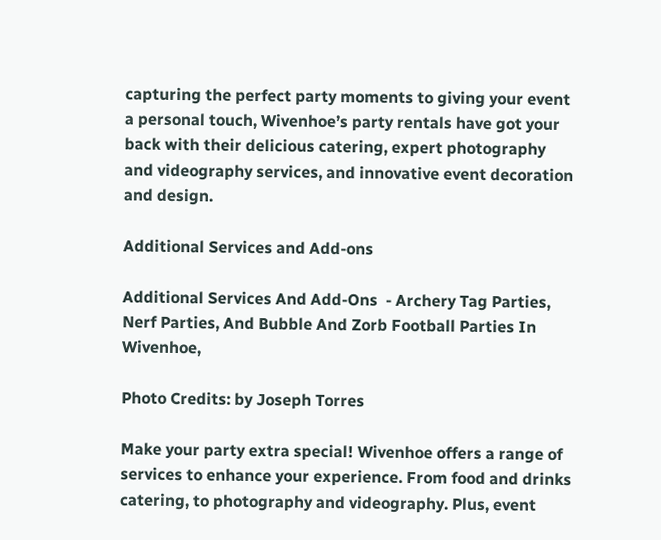capturing the perfect party moments to giving your event a personal touch, Wivenhoe’s party rentals have got your back with their delicious catering, expert photography and videography services, and innovative event decoration and design.

Additional Services and Add-ons

Additional Services And Add-Ons  - Archery Tag Parties, Nerf Parties, And Bubble And Zorb Football Parties In Wivenhoe,

Photo Credits: by Joseph Torres

Make your party extra special! Wivenhoe offers a range of services to enhance your experience. From food and drinks catering, to photography and videography. Plus, event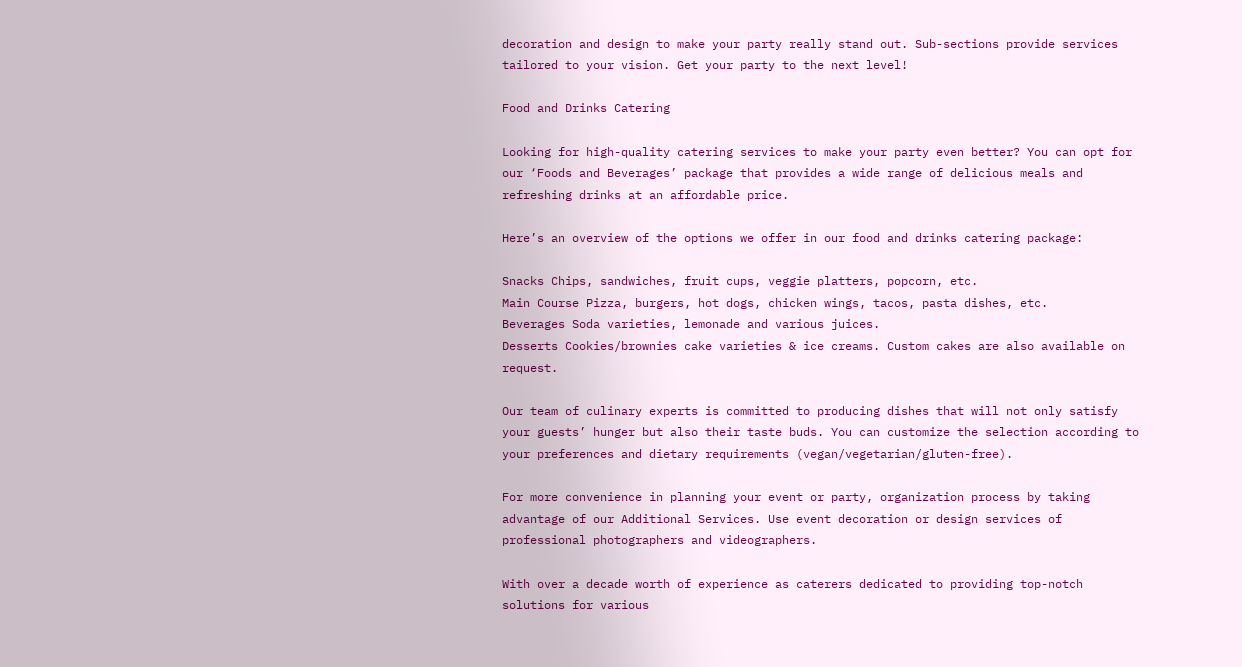decoration and design to make your party really stand out. Sub-sections provide services tailored to your vision. Get your party to the next level!

Food and Drinks Catering

Looking for high-quality catering services to make your party even better? You can opt for our ‘Foods and Beverages’ package that provides a wide range of delicious meals and refreshing drinks at an affordable price.

Here’s an overview of the options we offer in our food and drinks catering package:

Snacks Chips, sandwiches, fruit cups, veggie platters, popcorn, etc.
Main Course Pizza, burgers, hot dogs, chicken wings, tacos, pasta dishes, etc.
Beverages Soda varieties, lemonade and various juices.
Desserts Cookies/brownies cake varieties & ice creams. Custom cakes are also available on request.

Our team of culinary experts is committed to producing dishes that will not only satisfy your guests’ hunger but also their taste buds. You can customize the selection according to your preferences and dietary requirements (vegan/vegetarian/gluten-free).

For more convenience in planning your event or party, organization process by taking advantage of our Additional Services. Use event decoration or design services of professional photographers and videographers.

With over a decade worth of experience as caterers dedicated to providing top-notch solutions for various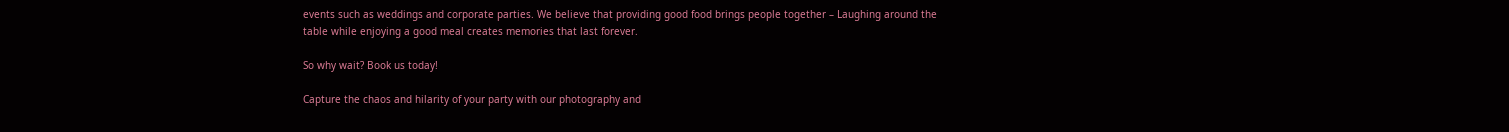events such as weddings and corporate parties. We believe that providing good food brings people together – Laughing around the table while enjoying a good meal creates memories that last forever.

So why wait? Book us today!

Capture the chaos and hilarity of your party with our photography and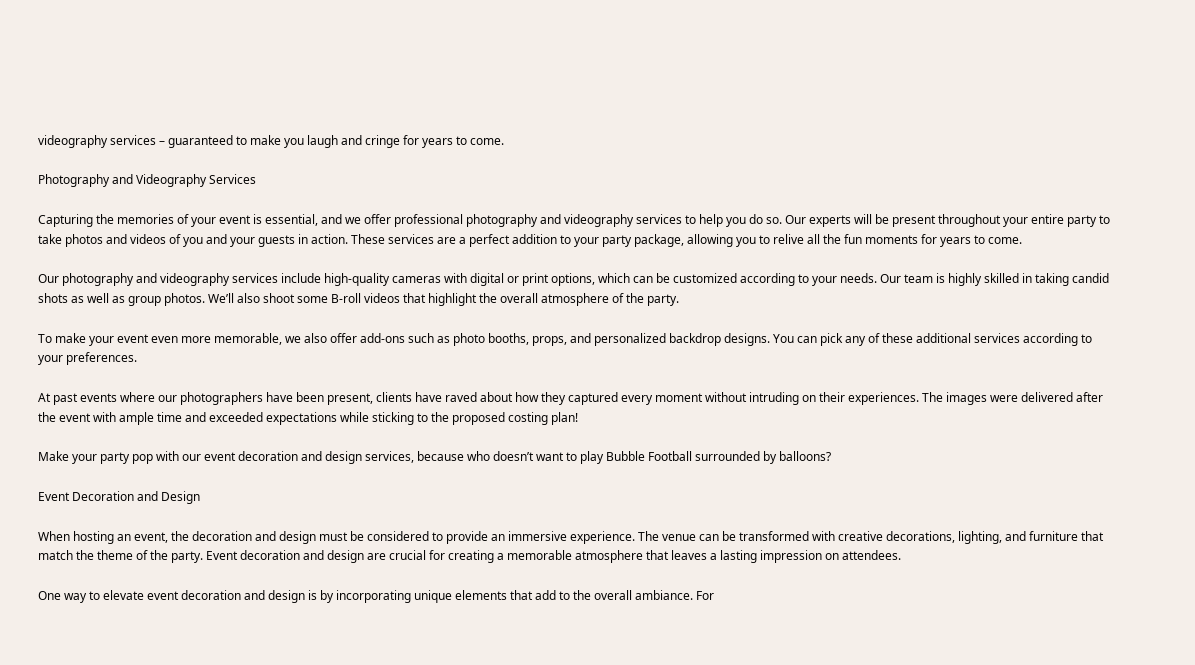videography services – guaranteed to make you laugh and cringe for years to come.

Photography and Videography Services

Capturing the memories of your event is essential, and we offer professional photography and videography services to help you do so. Our experts will be present throughout your entire party to take photos and videos of you and your guests in action. These services are a perfect addition to your party package, allowing you to relive all the fun moments for years to come.

Our photography and videography services include high-quality cameras with digital or print options, which can be customized according to your needs. Our team is highly skilled in taking candid shots as well as group photos. We’ll also shoot some B-roll videos that highlight the overall atmosphere of the party.

To make your event even more memorable, we also offer add-ons such as photo booths, props, and personalized backdrop designs. You can pick any of these additional services according to your preferences.

At past events where our photographers have been present, clients have raved about how they captured every moment without intruding on their experiences. The images were delivered after the event with ample time and exceeded expectations while sticking to the proposed costing plan!

Make your party pop with our event decoration and design services, because who doesn’t want to play Bubble Football surrounded by balloons?

Event Decoration and Design

When hosting an event, the decoration and design must be considered to provide an immersive experience. The venue can be transformed with creative decorations, lighting, and furniture that match the theme of the party. Event decoration and design are crucial for creating a memorable atmosphere that leaves a lasting impression on attendees.

One way to elevate event decoration and design is by incorporating unique elements that add to the overall ambiance. For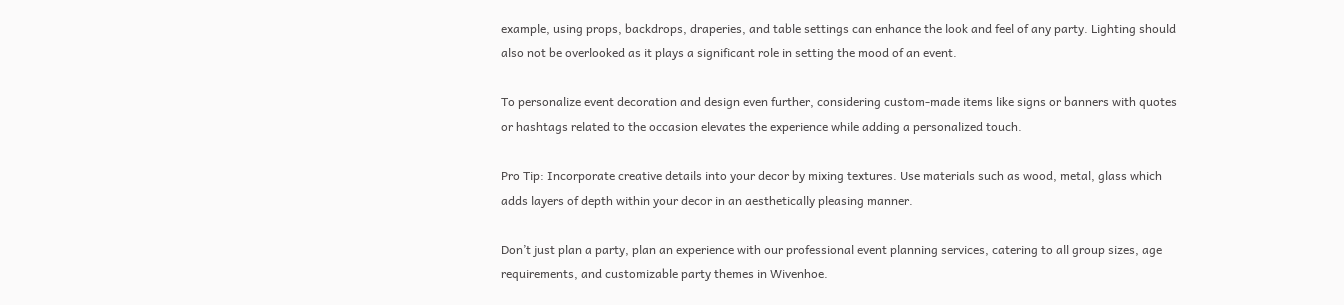example, using props, backdrops, draperies, and table settings can enhance the look and feel of any party. Lighting should also not be overlooked as it plays a significant role in setting the mood of an event.

To personalize event decoration and design even further, considering custom-made items like signs or banners with quotes or hashtags related to the occasion elevates the experience while adding a personalized touch.

Pro Tip: Incorporate creative details into your decor by mixing textures. Use materials such as wood, metal, glass which adds layers of depth within your decor in an aesthetically pleasing manner.

Don’t just plan a party, plan an experience with our professional event planning services, catering to all group sizes, age requirements, and customizable party themes in Wivenhoe.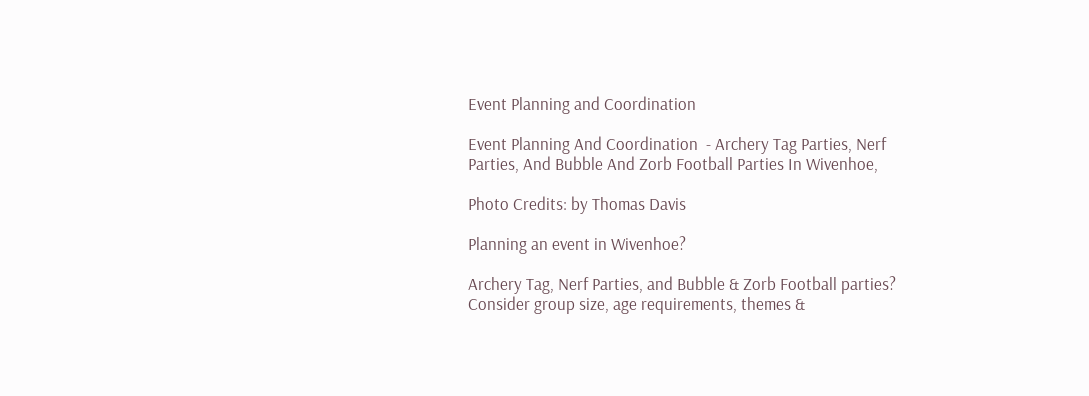Event Planning and Coordination

Event Planning And Coordination  - Archery Tag Parties, Nerf Parties, And Bubble And Zorb Football Parties In Wivenhoe,

Photo Credits: by Thomas Davis

Planning an event in Wivenhoe?

Archery Tag, Nerf Parties, and Bubble & Zorb Football parties? Consider group size, age requirements, themes &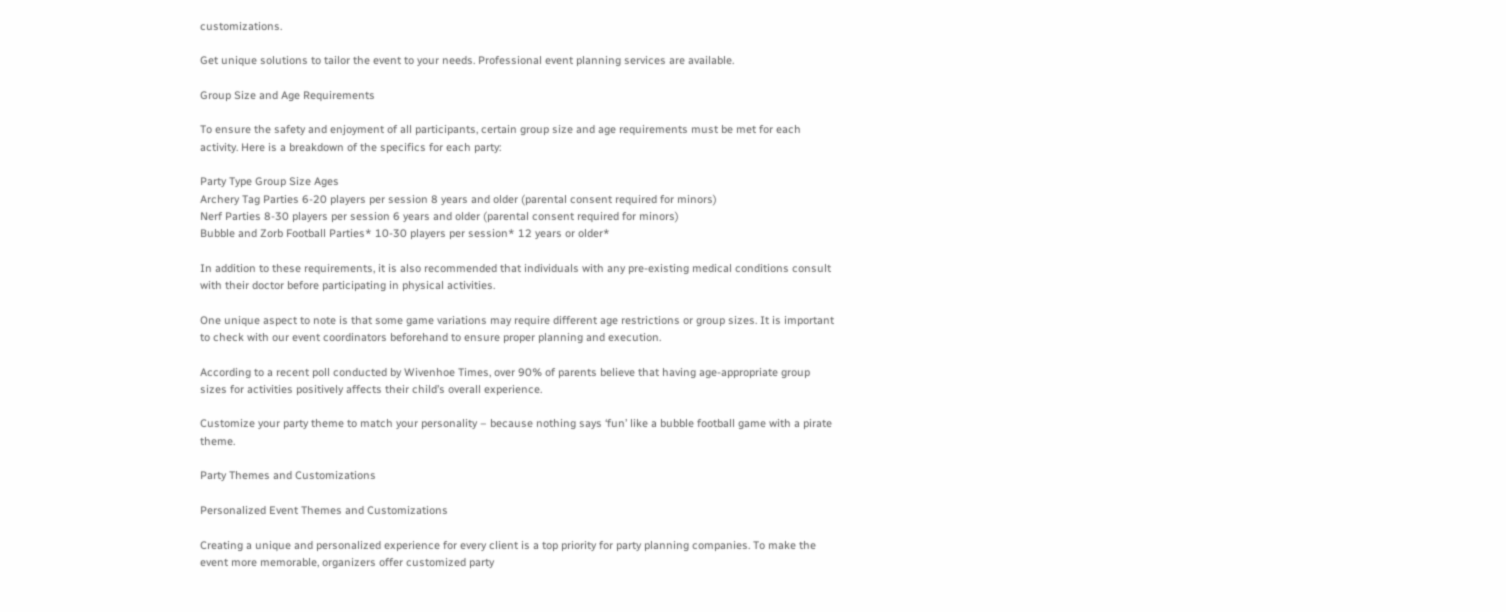customizations.

Get unique solutions to tailor the event to your needs. Professional event planning services are available.

Group Size and Age Requirements

To ensure the safety and enjoyment of all participants, certain group size and age requirements must be met for each activity. Here is a breakdown of the specifics for each party:

Party Type Group Size Ages
Archery Tag Parties 6-20 players per session 8 years and older (parental consent required for minors)
Nerf Parties 8-30 players per session 6 years and older (parental consent required for minors)
Bubble and Zorb Football Parties* 10-30 players per session* 12 years or older*

In addition to these requirements, it is also recommended that individuals with any pre-existing medical conditions consult with their doctor before participating in physical activities.

One unique aspect to note is that some game variations may require different age restrictions or group sizes. It is important to check with our event coordinators beforehand to ensure proper planning and execution.

According to a recent poll conducted by Wivenhoe Times, over 90% of parents believe that having age-appropriate group sizes for activities positively affects their child’s overall experience.

Customize your party theme to match your personality – because nothing says ‘fun’ like a bubble football game with a pirate theme.

Party Themes and Customizations

Personalized Event Themes and Customizations

Creating a unique and personalized experience for every client is a top priority for party planning companies. To make the event more memorable, organizers offer customized party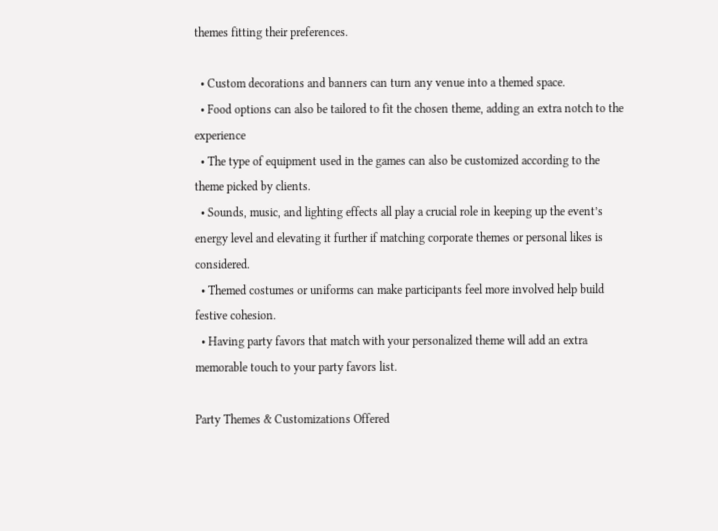themes fitting their preferences.

  • Custom decorations and banners can turn any venue into a themed space.
  • Food options can also be tailored to fit the chosen theme, adding an extra notch to the experience
  • The type of equipment used in the games can also be customized according to the theme picked by clients.
  • Sounds, music, and lighting effects all play a crucial role in keeping up the event’s energy level and elevating it further if matching corporate themes or personal likes is considered.
  • Themed costumes or uniforms can make participants feel more involved help build festive cohesion.
  • Having party favors that match with your personalized theme will add an extra memorable touch to your party favors list.

Party Themes & Customizations Offered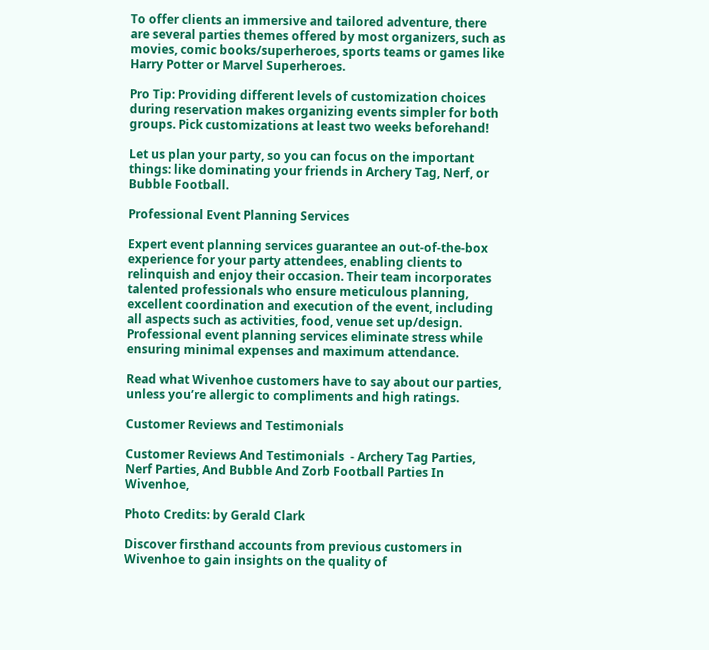To offer clients an immersive and tailored adventure, there are several parties themes offered by most organizers, such as movies, comic books/superheroes, sports teams or games like Harry Potter or Marvel Superheroes.

Pro Tip: Providing different levels of customization choices during reservation makes organizing events simpler for both groups. Pick customizations at least two weeks beforehand!

Let us plan your party, so you can focus on the important things: like dominating your friends in Archery Tag, Nerf, or Bubble Football.

Professional Event Planning Services

Expert event planning services guarantee an out-of-the-box experience for your party attendees, enabling clients to relinquish and enjoy their occasion. Their team incorporates talented professionals who ensure meticulous planning, excellent coordination and execution of the event, including all aspects such as activities, food, venue set up/design. Professional event planning services eliminate stress while ensuring minimal expenses and maximum attendance.

Read what Wivenhoe customers have to say about our parties, unless you’re allergic to compliments and high ratings.

Customer Reviews and Testimonials

Customer Reviews And Testimonials  - Archery Tag Parties, Nerf Parties, And Bubble And Zorb Football Parties In Wivenhoe,

Photo Credits: by Gerald Clark

Discover firsthand accounts from previous customers in Wivenhoe to gain insights on the quality of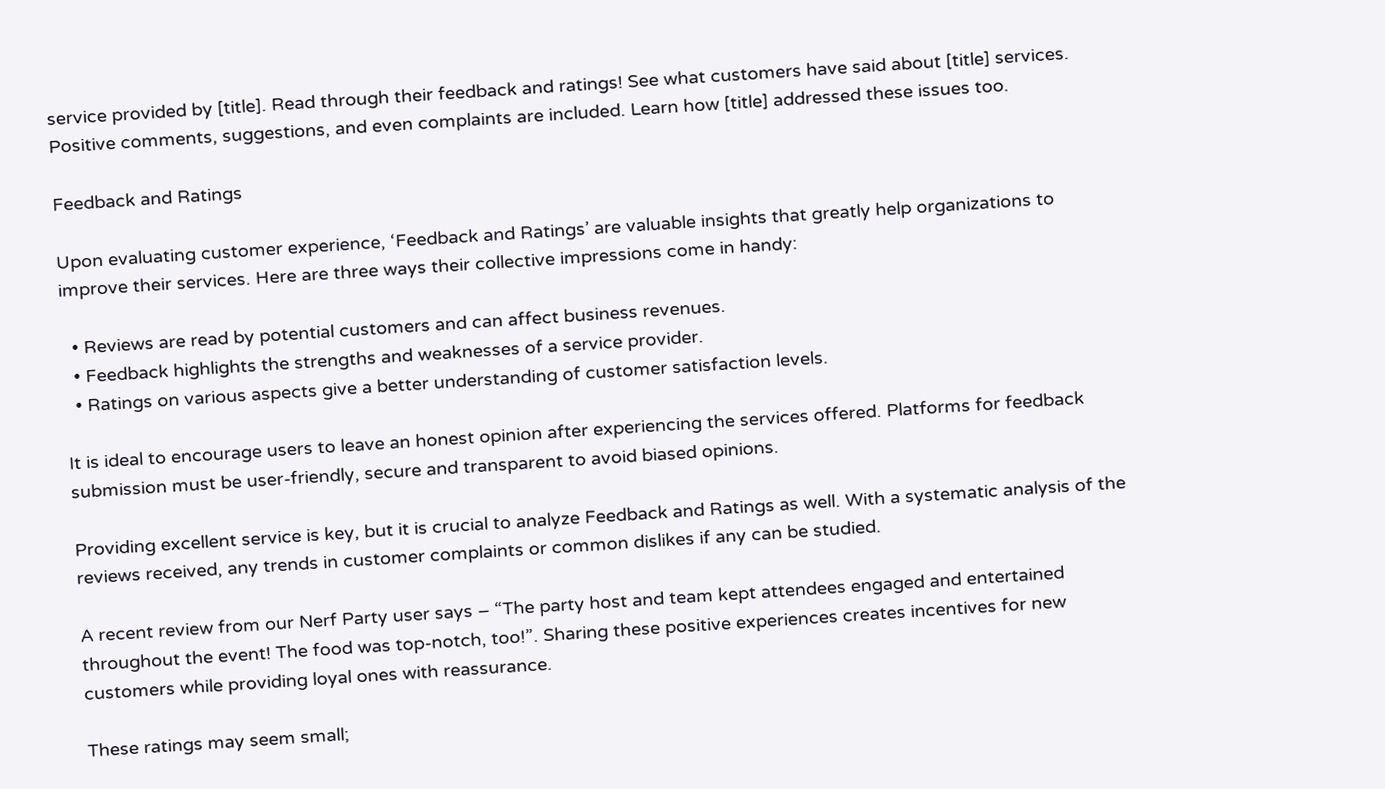service provided by [title]. Read through their feedback and ratings! See what customers have said about [title] services. Positive comments, suggestions, and even complaints are included. Learn how [title] addressed these issues too.

Feedback and Ratings

Upon evaluating customer experience, ‘Feedback and Ratings’ are valuable insights that greatly help organizations to improve their services. Here are three ways their collective impressions come in handy:

  • Reviews are read by potential customers and can affect business revenues.
  • Feedback highlights the strengths and weaknesses of a service provider.
  • Ratings on various aspects give a better understanding of customer satisfaction levels.

It is ideal to encourage users to leave an honest opinion after experiencing the services offered. Platforms for feedback submission must be user-friendly, secure and transparent to avoid biased opinions.

Providing excellent service is key, but it is crucial to analyze Feedback and Ratings as well. With a systematic analysis of the reviews received, any trends in customer complaints or common dislikes if any can be studied.

A recent review from our Nerf Party user says – “The party host and team kept attendees engaged and entertained throughout the event! The food was top-notch, too!”. Sharing these positive experiences creates incentives for new customers while providing loyal ones with reassurance.

These ratings may seem small;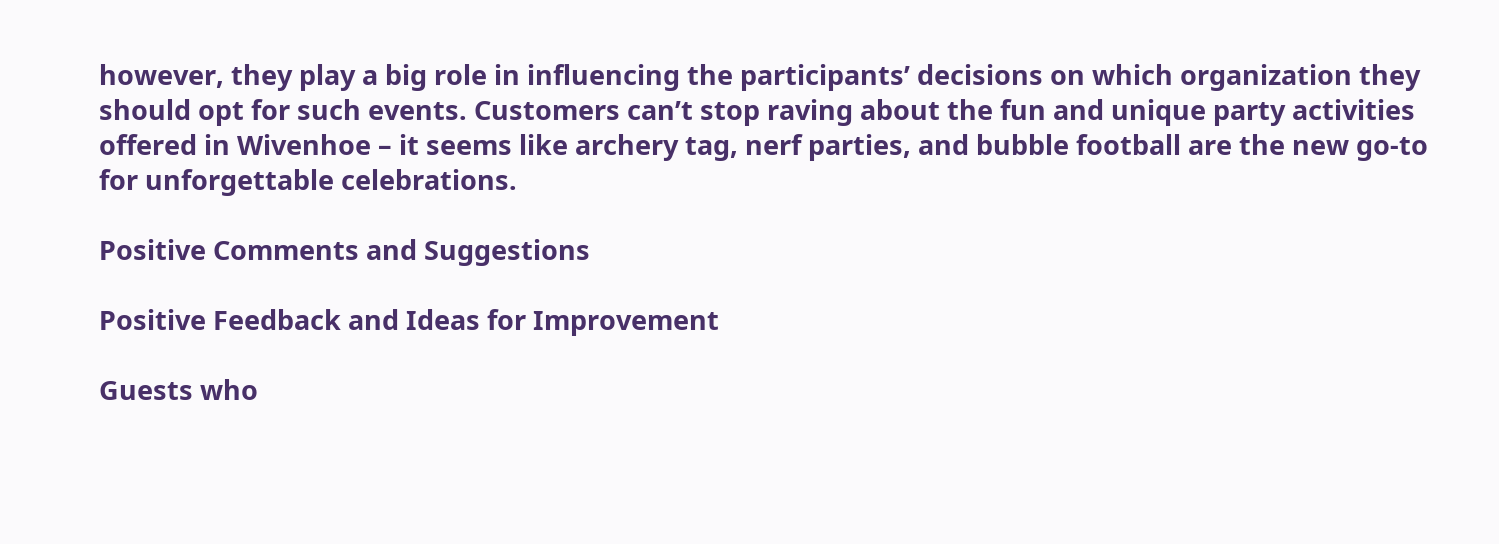however, they play a big role in influencing the participants’ decisions on which organization they should opt for such events. Customers can’t stop raving about the fun and unique party activities offered in Wivenhoe – it seems like archery tag, nerf parties, and bubble football are the new go-to for unforgettable celebrations.

Positive Comments and Suggestions

Positive Feedback and Ideas for Improvement

Guests who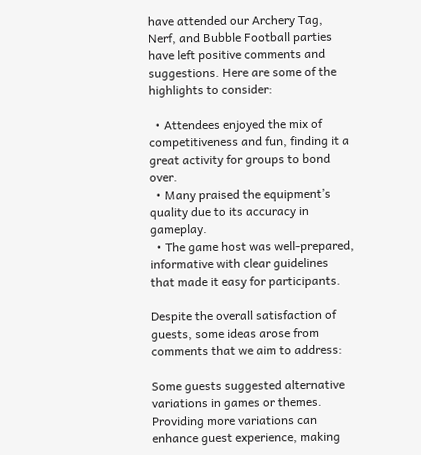have attended our Archery Tag, Nerf, and Bubble Football parties have left positive comments and suggestions. Here are some of the highlights to consider:

  • Attendees enjoyed the mix of competitiveness and fun, finding it a great activity for groups to bond over.
  • Many praised the equipment’s quality due to its accuracy in gameplay.
  • The game host was well-prepared, informative with clear guidelines that made it easy for participants.

Despite the overall satisfaction of guests, some ideas arose from comments that we aim to address:

Some guests suggested alternative variations in games or themes. Providing more variations can enhance guest experience, making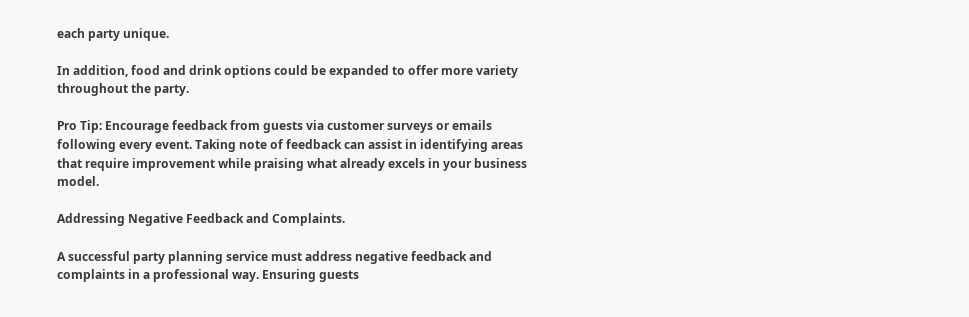each party unique.

In addition, food and drink options could be expanded to offer more variety throughout the party.

Pro Tip: Encourage feedback from guests via customer surveys or emails following every event. Taking note of feedback can assist in identifying areas that require improvement while praising what already excels in your business model.

Addressing Negative Feedback and Complaints.

A successful party planning service must address negative feedback and complaints in a professional way. Ensuring guests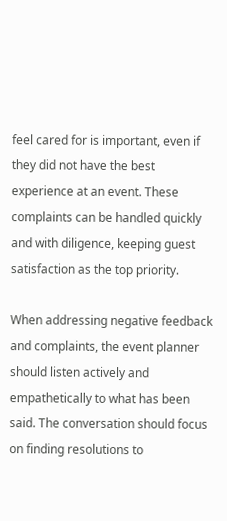feel cared for is important, even if they did not have the best experience at an event. These complaints can be handled quickly and with diligence, keeping guest satisfaction as the top priority.

When addressing negative feedback and complaints, the event planner should listen actively and empathetically to what has been said. The conversation should focus on finding resolutions to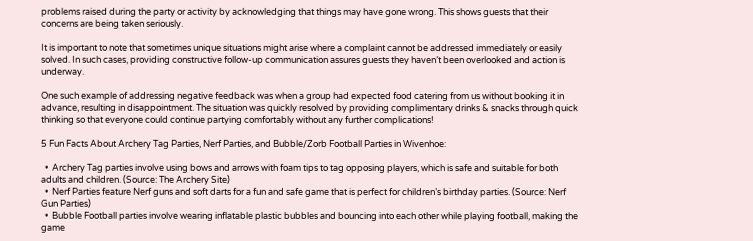problems raised during the party or activity by acknowledging that things may have gone wrong. This shows guests that their concerns are being taken seriously.

It is important to note that sometimes unique situations might arise where a complaint cannot be addressed immediately or easily solved. In such cases, providing constructive follow-up communication assures guests they haven’t been overlooked and action is underway.

One such example of addressing negative feedback was when a group had expected food catering from us without booking it in advance, resulting in disappointment. The situation was quickly resolved by providing complimentary drinks & snacks through quick thinking so that everyone could continue partying comfortably without any further complications!

5 Fun Facts About Archery Tag Parties, Nerf Parties, and Bubble/Zorb Football Parties in Wivenhoe:

  •  Archery Tag parties involve using bows and arrows with foam tips to tag opposing players, which is safe and suitable for both adults and children. (Source: The Archery Site)
  •  Nerf Parties feature Nerf guns and soft darts for a fun and safe game that is perfect for children’s birthday parties. (Source: Nerf Gun Parties)
  •  Bubble Football parties involve wearing inflatable plastic bubbles and bouncing into each other while playing football, making the game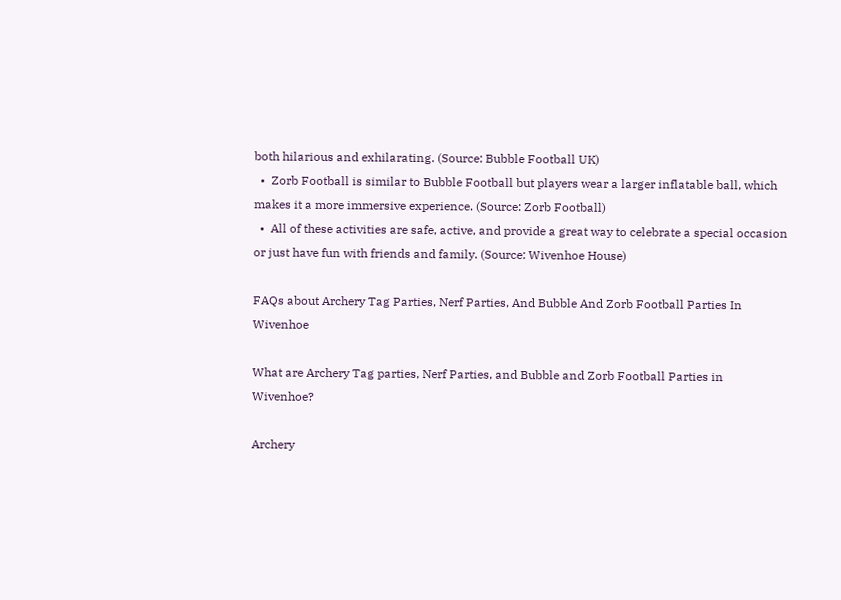both hilarious and exhilarating. (Source: Bubble Football UK)
  •  Zorb Football is similar to Bubble Football but players wear a larger inflatable ball, which makes it a more immersive experience. (Source: Zorb Football)
  •  All of these activities are safe, active, and provide a great way to celebrate a special occasion or just have fun with friends and family. (Source: Wivenhoe House)

FAQs about Archery Tag Parties, Nerf Parties, And Bubble And Zorb Football Parties In Wivenhoe

What are Archery Tag parties, Nerf Parties, and Bubble and Zorb Football Parties in Wivenhoe?

Archery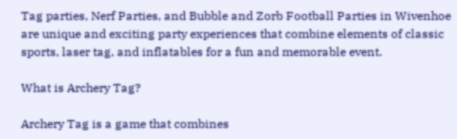Tag parties, Nerf Parties, and Bubble and Zorb Football Parties in Wivenhoe are unique and exciting party experiences that combine elements of classic sports, laser tag, and inflatables for a fun and memorable event.

What is Archery Tag?

Archery Tag is a game that combines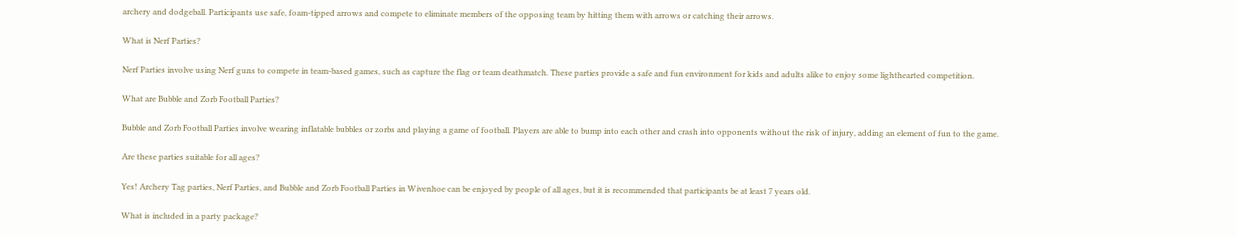archery and dodgeball. Participants use safe, foam-tipped arrows and compete to eliminate members of the opposing team by hitting them with arrows or catching their arrows.

What is Nerf Parties?

Nerf Parties involve using Nerf guns to compete in team-based games, such as capture the flag or team deathmatch. These parties provide a safe and fun environment for kids and adults alike to enjoy some lighthearted competition.

What are Bubble and Zorb Football Parties?

Bubble and Zorb Football Parties involve wearing inflatable bubbles or zorbs and playing a game of football. Players are able to bump into each other and crash into opponents without the risk of injury, adding an element of fun to the game.

Are these parties suitable for all ages?

Yes! Archery Tag parties, Nerf Parties, and Bubble and Zorb Football Parties in Wivenhoe can be enjoyed by people of all ages, but it is recommended that participants be at least 7 years old.

What is included in a party package?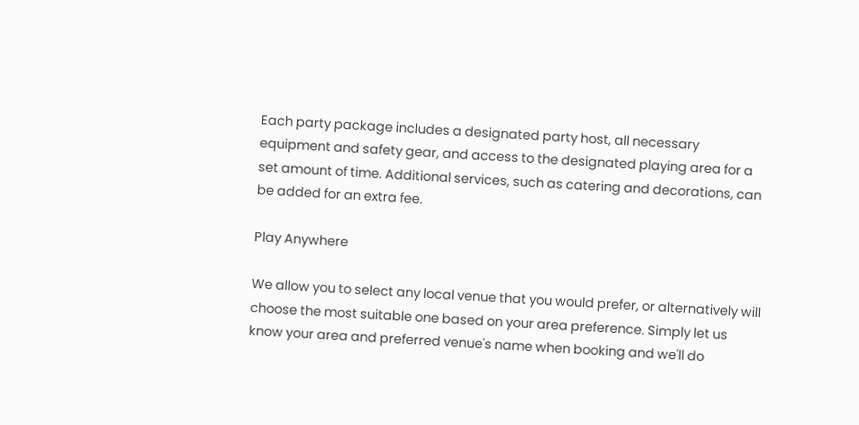Each party package includes a designated party host, all necessary equipment and safety gear, and access to the designated playing area for a set amount of time. Additional services, such as catering and decorations, can be added for an extra fee.

Play Anywhere

We allow you to select any local venue that you would prefer, or alternatively will choose the most suitable one based on your area preference. Simply let us know your area and preferred venue's name when booking and we'll do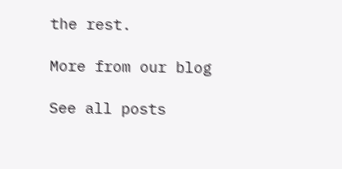the rest.

More from our blog

See all posts